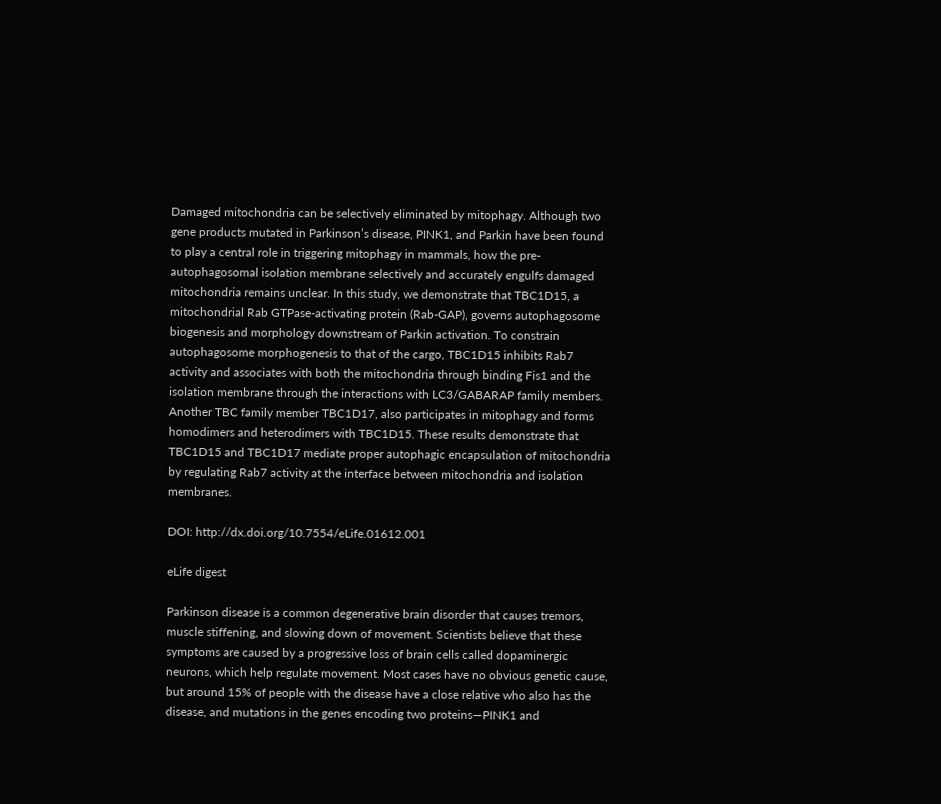Damaged mitochondria can be selectively eliminated by mitophagy. Although two gene products mutated in Parkinson’s disease, PINK1, and Parkin have been found to play a central role in triggering mitophagy in mammals, how the pre-autophagosomal isolation membrane selectively and accurately engulfs damaged mitochondria remains unclear. In this study, we demonstrate that TBC1D15, a mitochondrial Rab GTPase-activating protein (Rab-GAP), governs autophagosome biogenesis and morphology downstream of Parkin activation. To constrain autophagosome morphogenesis to that of the cargo, TBC1D15 inhibits Rab7 activity and associates with both the mitochondria through binding Fis1 and the isolation membrane through the interactions with LC3/GABARAP family members. Another TBC family member TBC1D17, also participates in mitophagy and forms homodimers and heterodimers with TBC1D15. These results demonstrate that TBC1D15 and TBC1D17 mediate proper autophagic encapsulation of mitochondria by regulating Rab7 activity at the interface between mitochondria and isolation membranes.

DOI: http://dx.doi.org/10.7554/eLife.01612.001

eLife digest

Parkinson disease is a common degenerative brain disorder that causes tremors, muscle stiffening, and slowing down of movement. Scientists believe that these symptoms are caused by a progressive loss of brain cells called dopaminergic neurons, which help regulate movement. Most cases have no obvious genetic cause, but around 15% of people with the disease have a close relative who also has the disease, and mutations in the genes encoding two proteins—PINK1 and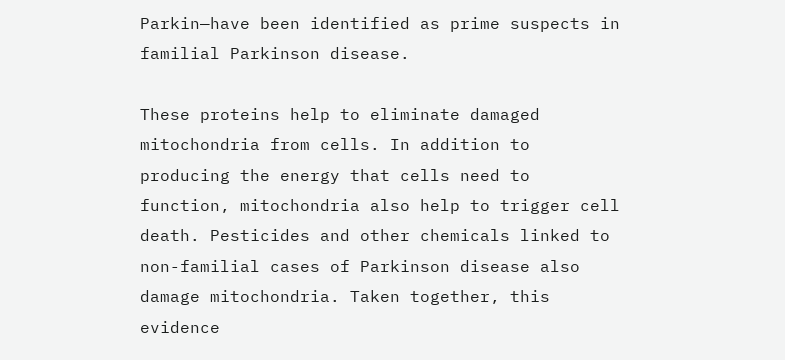Parkin—have been identified as prime suspects in familial Parkinson disease.

These proteins help to eliminate damaged mitochondria from cells. In addition to producing the energy that cells need to function, mitochondria also help to trigger cell death. Pesticides and other chemicals linked to non-familial cases of Parkinson disease also damage mitochondria. Taken together, this evidence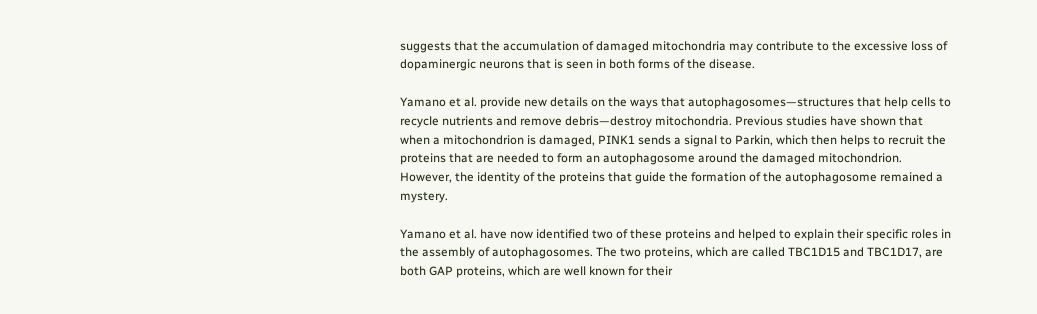suggests that the accumulation of damaged mitochondria may contribute to the excessive loss of dopaminergic neurons that is seen in both forms of the disease.

Yamano et al. provide new details on the ways that autophagosomes—structures that help cells to recycle nutrients and remove debris—destroy mitochondria. Previous studies have shown that when a mitochondrion is damaged, PINK1 sends a signal to Parkin, which then helps to recruit the proteins that are needed to form an autophagosome around the damaged mitochondrion. However, the identity of the proteins that guide the formation of the autophagosome remained a mystery.

Yamano et al. have now identified two of these proteins and helped to explain their specific roles in the assembly of autophagosomes. The two proteins, which are called TBC1D15 and TBC1D17, are both GAP proteins, which are well known for their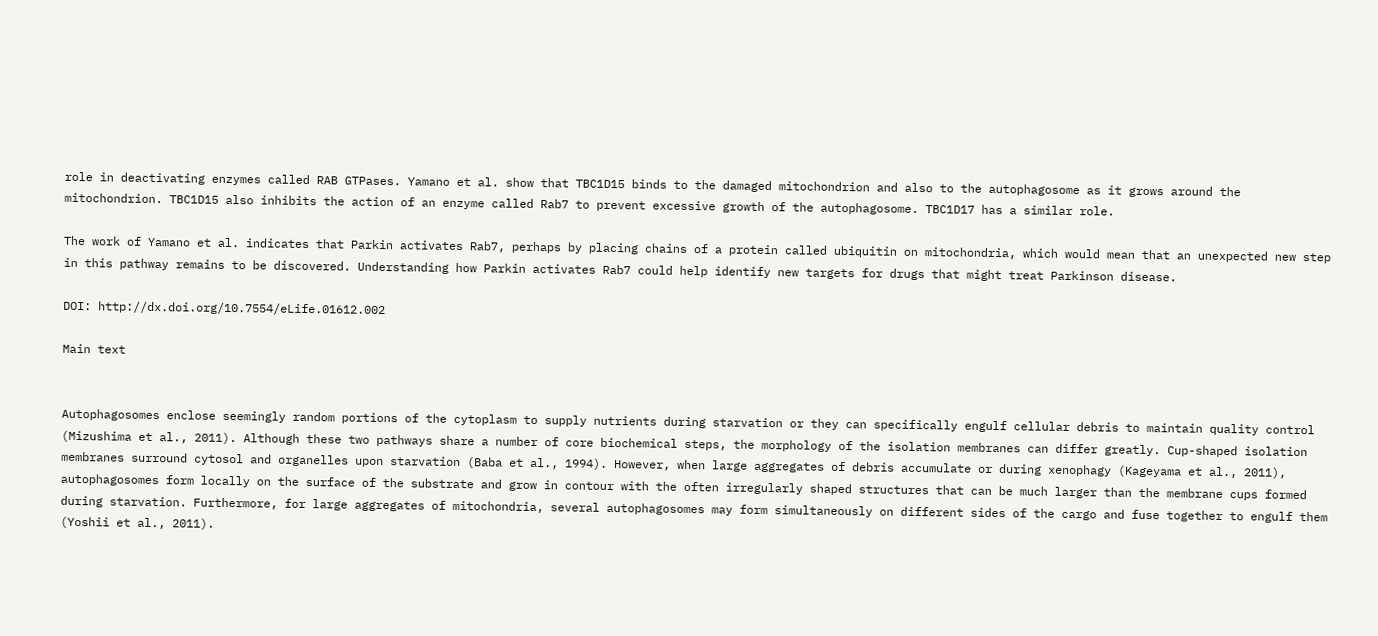role in deactivating enzymes called RAB GTPases. Yamano et al. show that TBC1D15 binds to the damaged mitochondrion and also to the autophagosome as it grows around the mitochondrion. TBC1D15 also inhibits the action of an enzyme called Rab7 to prevent excessive growth of the autophagosome. TBC1D17 has a similar role.

The work of Yamano et al. indicates that Parkin activates Rab7, perhaps by placing chains of a protein called ubiquitin on mitochondria, which would mean that an unexpected new step in this pathway remains to be discovered. Understanding how Parkin activates Rab7 could help identify new targets for drugs that might treat Parkinson disease.

DOI: http://dx.doi.org/10.7554/eLife.01612.002

Main text


Autophagosomes enclose seemingly random portions of the cytoplasm to supply nutrients during starvation or they can specifically engulf cellular debris to maintain quality control (Mizushima et al., 2011). Although these two pathways share a number of core biochemical steps, the morphology of the isolation membranes can differ greatly. Cup-shaped isolation membranes surround cytosol and organelles upon starvation (Baba et al., 1994). However, when large aggregates of debris accumulate or during xenophagy (Kageyama et al., 2011), autophagosomes form locally on the surface of the substrate and grow in contour with the often irregularly shaped structures that can be much larger than the membrane cups formed during starvation. Furthermore, for large aggregates of mitochondria, several autophagosomes may form simultaneously on different sides of the cargo and fuse together to engulf them (Yoshii et al., 2011).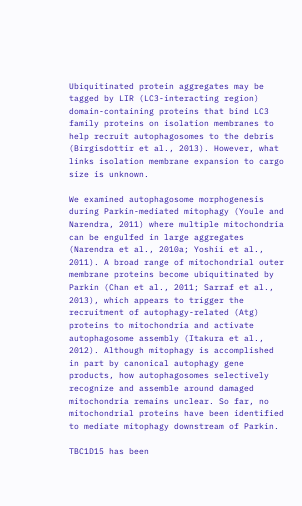Ubiquitinated protein aggregates may be tagged by LIR (LC3-interacting region) domain-containing proteins that bind LC3 family proteins on isolation membranes to help recruit autophagosomes to the debris (Birgisdottir et al., 2013). However, what links isolation membrane expansion to cargo size is unknown.

We examined autophagosome morphogenesis during Parkin-mediated mitophagy (Youle and Narendra, 2011) where multiple mitochondria can be engulfed in large aggregates (Narendra et al., 2010a; Yoshii et al., 2011). A broad range of mitochondrial outer membrane proteins become ubiquitinated by Parkin (Chan et al., 2011; Sarraf et al., 2013), which appears to trigger the recruitment of autophagy-related (Atg) proteins to mitochondria and activate autophagosome assembly (Itakura et al., 2012). Although mitophagy is accomplished in part by canonical autophagy gene products, how autophagosomes selectively recognize and assemble around damaged mitochondria remains unclear. So far, no mitochondrial proteins have been identified to mediate mitophagy downstream of Parkin.

TBC1D15 has been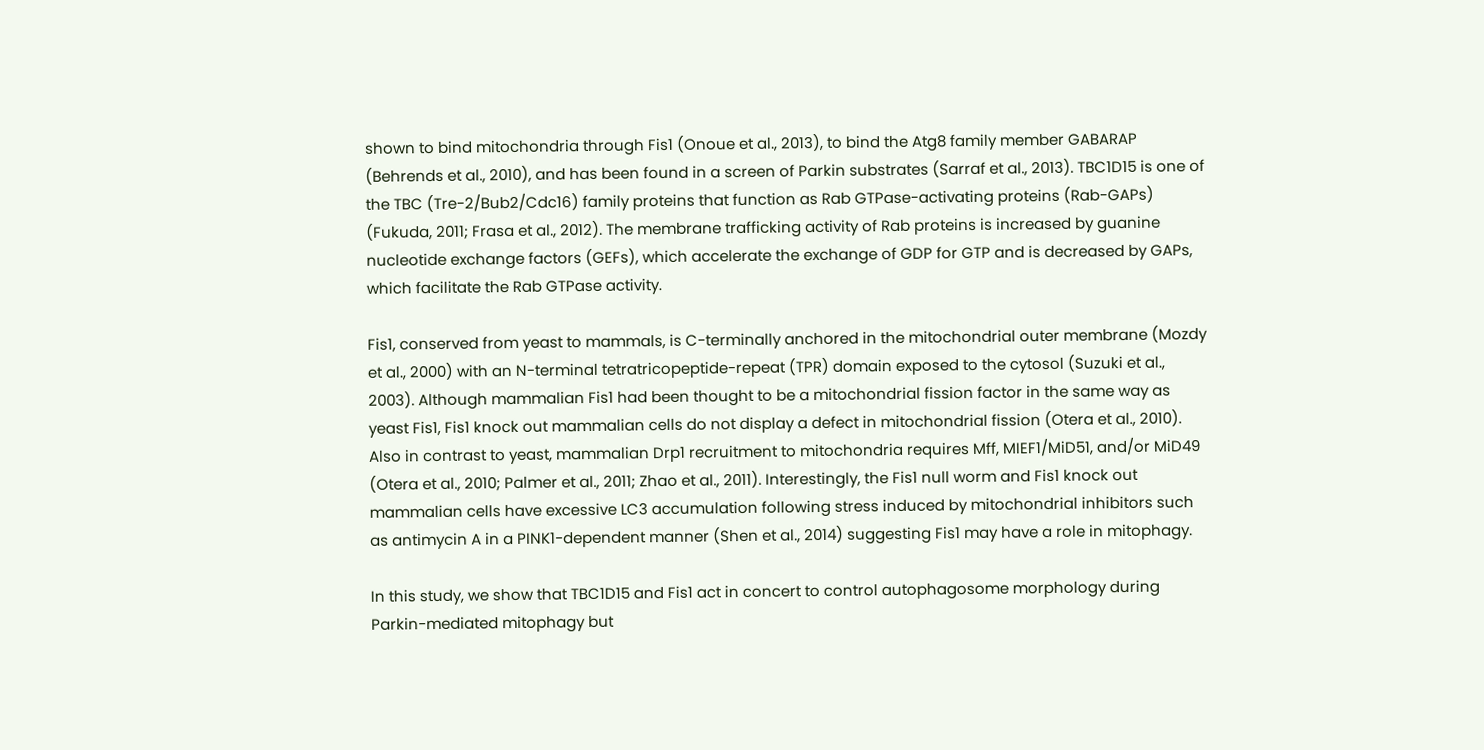shown to bind mitochondria through Fis1 (Onoue et al., 2013), to bind the Atg8 family member GABARAP (Behrends et al., 2010), and has been found in a screen of Parkin substrates (Sarraf et al., 2013). TBC1D15 is one of the TBC (Tre-2/Bub2/Cdc16) family proteins that function as Rab GTPase-activating proteins (Rab-GAPs) (Fukuda, 2011; Frasa et al., 2012). The membrane trafficking activity of Rab proteins is increased by guanine nucleotide exchange factors (GEFs), which accelerate the exchange of GDP for GTP and is decreased by GAPs, which facilitate the Rab GTPase activity.

Fis1, conserved from yeast to mammals, is C-terminally anchored in the mitochondrial outer membrane (Mozdy et al., 2000) with an N-terminal tetratricopeptide-repeat (TPR) domain exposed to the cytosol (Suzuki et al., 2003). Although mammalian Fis1 had been thought to be a mitochondrial fission factor in the same way as yeast Fis1, Fis1 knock out mammalian cells do not display a defect in mitochondrial fission (Otera et al., 2010). Also in contrast to yeast, mammalian Drp1 recruitment to mitochondria requires Mff, MIEF1/MiD51, and/or MiD49 (Otera et al., 2010; Palmer et al., 2011; Zhao et al., 2011). Interestingly, the Fis1 null worm and Fis1 knock out mammalian cells have excessive LC3 accumulation following stress induced by mitochondrial inhibitors such as antimycin A in a PINK1-dependent manner (Shen et al., 2014) suggesting Fis1 may have a role in mitophagy.

In this study, we show that TBC1D15 and Fis1 act in concert to control autophagosome morphology during Parkin-mediated mitophagy but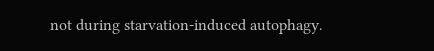not during starvation-induced autophagy.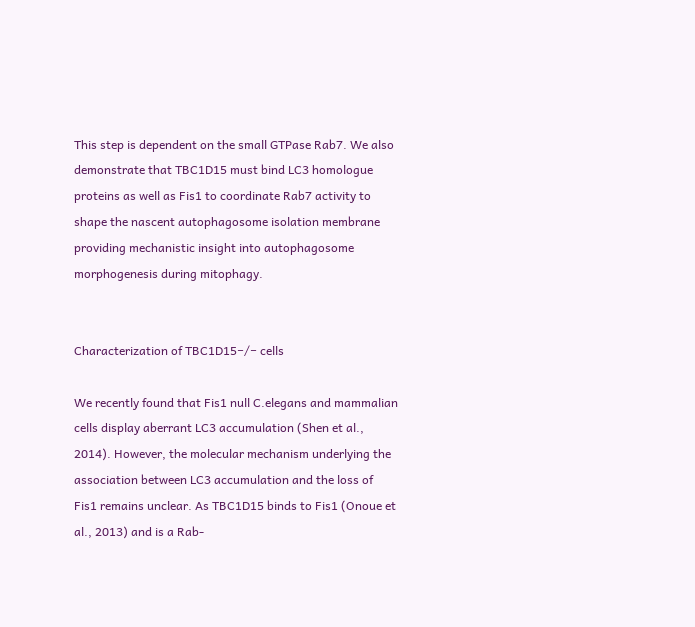This step is dependent on the small GTPase Rab7. We also demonstrate that TBC1D15 must bind LC3 homologue proteins as well as Fis1 to coordinate Rab7 activity to shape the nascent autophagosome isolation membrane providing mechanistic insight into autophagosome morphogenesis during mitophagy.


Characterization of TBC1D15−/− cells

We recently found that Fis1 null C.elegans and mammalian cells display aberrant LC3 accumulation (Shen et al., 2014). However, the molecular mechanism underlying the association between LC3 accumulation and the loss of Fis1 remains unclear. As TBC1D15 binds to Fis1 (Onoue et al., 2013) and is a Rab-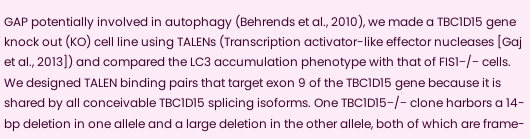GAP potentially involved in autophagy (Behrends et al., 2010), we made a TBC1D15 gene knock out (KO) cell line using TALENs (Transcription activator-like effector nucleases [Gaj et al., 2013]) and compared the LC3 accumulation phenotype with that of FIS1−/− cells. We designed TALEN binding pairs that target exon 9 of the TBC1D15 gene because it is shared by all conceivable TBC1D15 splicing isoforms. One TBC1D15−/− clone harbors a 14-bp deletion in one allele and a large deletion in the other allele, both of which are frame-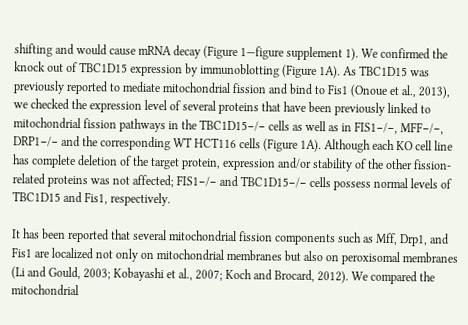shifting and would cause mRNA decay (Figure 1—figure supplement 1). We confirmed the knock out of TBC1D15 expression by immunoblotting (Figure 1A). As TBC1D15 was previously reported to mediate mitochondrial fission and bind to Fis1 (Onoue et al., 2013), we checked the expression level of several proteins that have been previously linked to mitochondrial fission pathways in the TBC1D15−/− cells as well as in FIS1−/−, MFF−/−, DRP1−/− and the corresponding WT HCT116 cells (Figure 1A). Although each KO cell line has complete deletion of the target protein, expression and/or stability of the other fission-related proteins was not affected; FIS1−/− and TBC1D15−/− cells possess normal levels of TBC1D15 and Fis1, respectively.

It has been reported that several mitochondrial fission components such as Mff, Drp1, and Fis1 are localized not only on mitochondrial membranes but also on peroxisomal membranes (Li and Gould, 2003; Kobayashi et al., 2007; Koch and Brocard, 2012). We compared the mitochondrial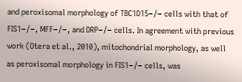and peroxisomal morphology of TBC1D15−/− cells with that of FIS1−/−, MFF−/−, and DRP−/− cells. In agreement with previous work (Otera et al., 2010), mitochondrial morphology, as well as peroxisomal morphology in FIS1−/− cells, was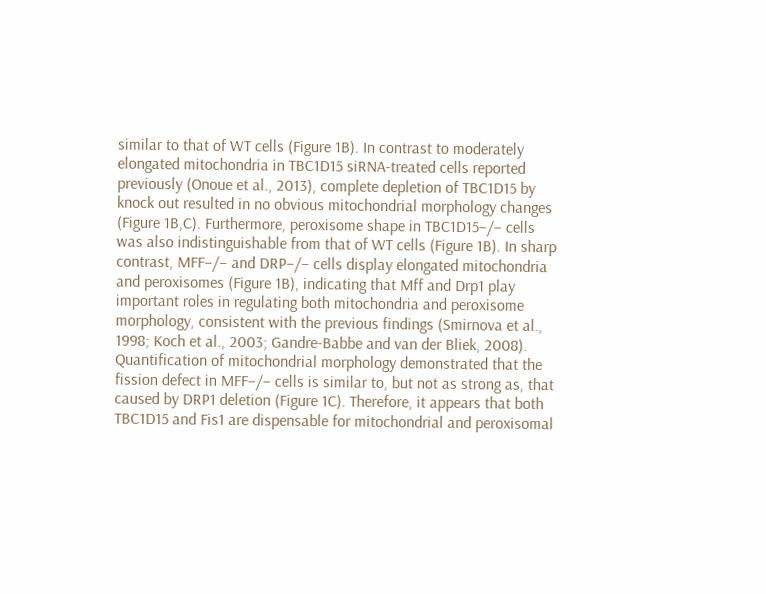similar to that of WT cells (Figure 1B). In contrast to moderately elongated mitochondria in TBC1D15 siRNA-treated cells reported previously (Onoue et al., 2013), complete depletion of TBC1D15 by knock out resulted in no obvious mitochondrial morphology changes (Figure 1B,C). Furthermore, peroxisome shape in TBC1D15−/− cells was also indistinguishable from that of WT cells (Figure 1B). In sharp contrast, MFF−/− and DRP−/− cells display elongated mitochondria and peroxisomes (Figure 1B), indicating that Mff and Drp1 play important roles in regulating both mitochondria and peroxisome morphology, consistent with the previous findings (Smirnova et al., 1998; Koch et al., 2003; Gandre-Babbe and van der Bliek, 2008). Quantification of mitochondrial morphology demonstrated that the fission defect in MFF−/− cells is similar to, but not as strong as, that caused by DRP1 deletion (Figure 1C). Therefore, it appears that both TBC1D15 and Fis1 are dispensable for mitochondrial and peroxisomal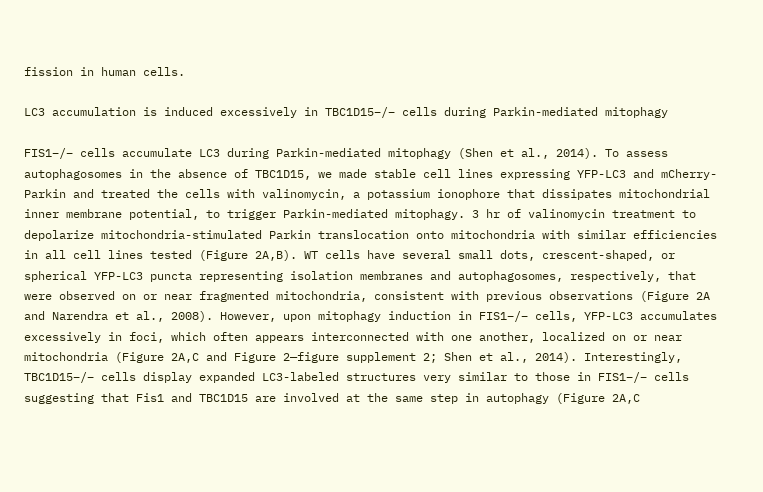fission in human cells.

LC3 accumulation is induced excessively in TBC1D15−/− cells during Parkin-mediated mitophagy

FIS1−/− cells accumulate LC3 during Parkin-mediated mitophagy (Shen et al., 2014). To assess autophagosomes in the absence of TBC1D15, we made stable cell lines expressing YFP-LC3 and mCherry-Parkin and treated the cells with valinomycin, a potassium ionophore that dissipates mitochondrial inner membrane potential, to trigger Parkin-mediated mitophagy. 3 hr of valinomycin treatment to depolarize mitochondria-stimulated Parkin translocation onto mitochondria with similar efficiencies in all cell lines tested (Figure 2A,B). WT cells have several small dots, crescent-shaped, or spherical YFP-LC3 puncta representing isolation membranes and autophagosomes, respectively, that were observed on or near fragmented mitochondria, consistent with previous observations (Figure 2A and Narendra et al., 2008). However, upon mitophagy induction in FIS1−/− cells, YFP-LC3 accumulates excessively in foci, which often appears interconnected with one another, localized on or near mitochondria (Figure 2A,C and Figure 2—figure supplement 2; Shen et al., 2014). Interestingly, TBC1D15−/− cells display expanded LC3-labeled structures very similar to those in FIS1−/− cells suggesting that Fis1 and TBC1D15 are involved at the same step in autophagy (Figure 2A,C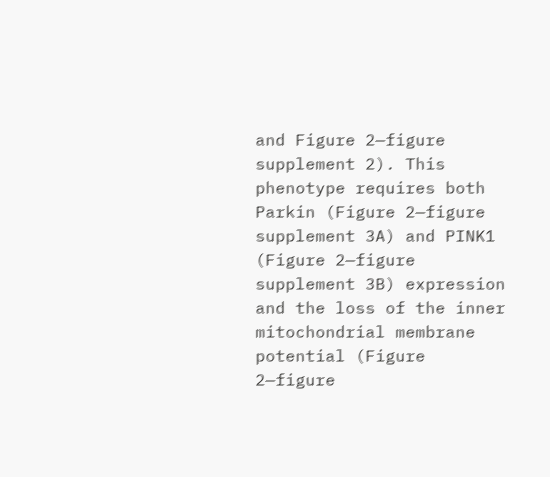and Figure 2—figure supplement 2). This phenotype requires both Parkin (Figure 2—figure supplement 3A) and PINK1 (Figure 2—figure supplement 3B) expression and the loss of the inner mitochondrial membrane potential (Figure 2—figure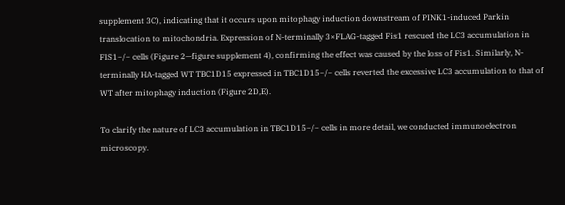supplement 3C), indicating that it occurs upon mitophagy induction downstream of PINK1-induced Parkin translocation to mitochondria. Expression of N-terminally 3×FLAG-tagged Fis1 rescued the LC3 accumulation in FIS1−/− cells (Figure 2—figure supplement 4), confirming the effect was caused by the loss of Fis1. Similarly, N-terminally HA-tagged WT TBC1D15 expressed in TBC1D15−/− cells reverted the excessive LC3 accumulation to that of WT after mitophagy induction (Figure 2D,E).

To clarify the nature of LC3 accumulation in TBC1D15−/− cells in more detail, we conducted immunoelectron microscopy.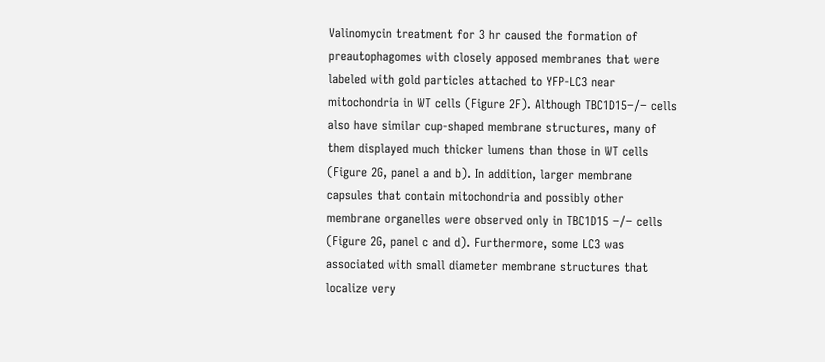Valinomycin treatment for 3 hr caused the formation of preautophagomes with closely apposed membranes that were labeled with gold particles attached to YFP-LC3 near mitochondria in WT cells (Figure 2F). Although TBC1D15−/− cells also have similar cup-shaped membrane structures, many of them displayed much thicker lumens than those in WT cells (Figure 2G, panel a and b). In addition, larger membrane capsules that contain mitochondria and possibly other membrane organelles were observed only in TBC1D15 −/− cells (Figure 2G, panel c and d). Furthermore, some LC3 was associated with small diameter membrane structures that localize very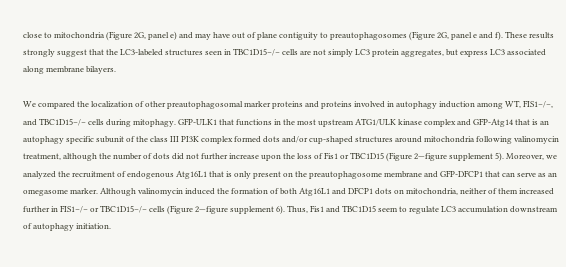close to mitochondria (Figure 2G, panel e) and may have out of plane contiguity to preautophagosomes (Figure 2G, panel e and f). These results strongly suggest that the LC3-labeled structures seen in TBC1D15−/− cells are not simply LC3 protein aggregates, but express LC3 associated along membrane bilayers.

We compared the localization of other preautophagosomal marker proteins and proteins involved in autophagy induction among WT, FIS1−/−, and TBC1D15−/− cells during mitophagy. GFP-ULK1 that functions in the most upstream ATG1/ULK kinase complex and GFP-Atg14 that is an autophagy specific subunit of the class III PI3K complex formed dots and/or cup-shaped structures around mitochondria following valinomycin treatment, although the number of dots did not further increase upon the loss of Fis1 or TBC1D15 (Figure 2—figure supplement 5). Moreover, we analyzed the recruitment of endogenous Atg16L1 that is only present on the preautophagosome membrane and GFP-DFCP1 that can serve as an omegasome marker. Although valinomycin induced the formation of both Atg16L1 and DFCP1 dots on mitochondria, neither of them increased further in FIS1−/− or TBC1D15−/− cells (Figure 2—figure supplement 6). Thus, Fis1 and TBC1D15 seem to regulate LC3 accumulation downstream of autophagy initiation.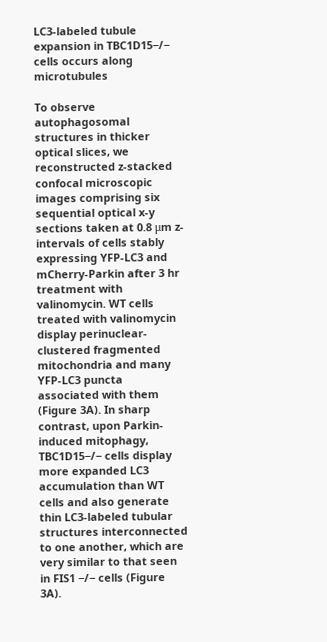LC3-labeled tubule expansion in TBC1D15−/− cells occurs along microtubules

To observe autophagosomal structures in thicker optical slices, we reconstructed z-stacked confocal microscopic images comprising six sequential optical x-y sections taken at 0.8 μm z-intervals of cells stably expressing YFP-LC3 and mCherry-Parkin after 3 hr treatment with valinomycin. WT cells treated with valinomycin display perinuclear-clustered fragmented mitochondria and many YFP-LC3 puncta associated with them (Figure 3A). In sharp contrast, upon Parkin-induced mitophagy, TBC1D15−/− cells display more expanded LC3 accumulation than WT cells and also generate thin LC3-labeled tubular structures interconnected to one another, which are very similar to that seen in FIS1 −/− cells (Figure 3A).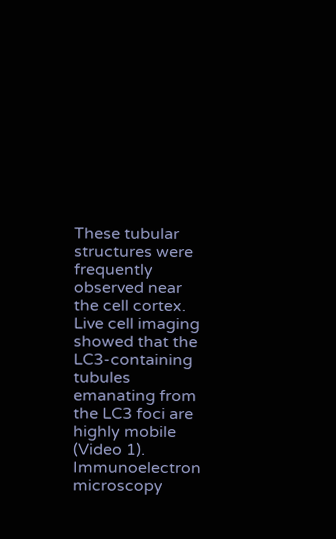These tubular structures were frequently observed near the cell cortex. Live cell imaging showed that the LC3-containing tubules emanating from the LC3 foci are highly mobile (Video 1). Immunoelectron microscopy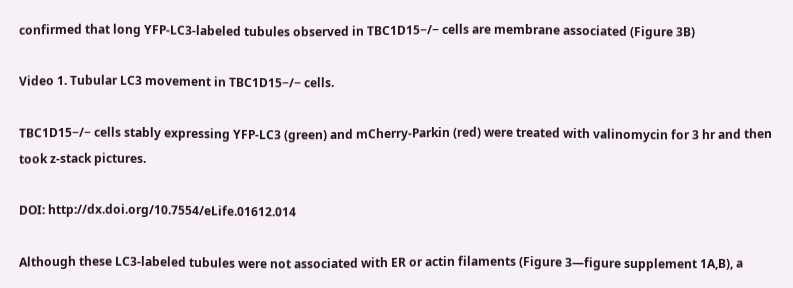confirmed that long YFP-LC3-labeled tubules observed in TBC1D15−/− cells are membrane associated (Figure 3B)

Video 1. Tubular LC3 movement in TBC1D15−/− cells.

TBC1D15−/− cells stably expressing YFP-LC3 (green) and mCherry-Parkin (red) were treated with valinomycin for 3 hr and then took z-stack pictures.

DOI: http://dx.doi.org/10.7554/eLife.01612.014

Although these LC3-labeled tubules were not associated with ER or actin filaments (Figure 3—figure supplement 1A,B), a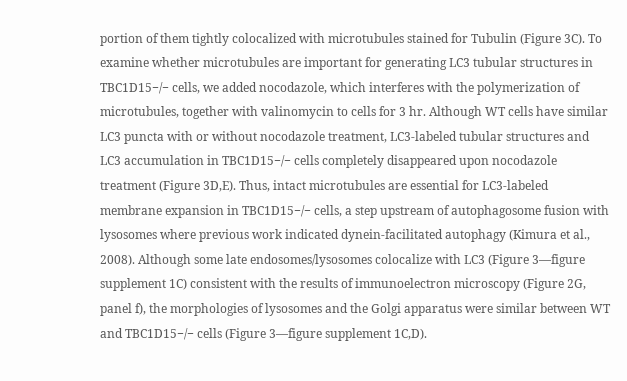portion of them tightly colocalized with microtubules stained for Tubulin (Figure 3C). To examine whether microtubules are important for generating LC3 tubular structures in TBC1D15−/− cells, we added nocodazole, which interferes with the polymerization of microtubules, together with valinomycin to cells for 3 hr. Although WT cells have similar LC3 puncta with or without nocodazole treatment, LC3-labeled tubular structures and LC3 accumulation in TBC1D15−/− cells completely disappeared upon nocodazole treatment (Figure 3D,E). Thus, intact microtubules are essential for LC3-labeled membrane expansion in TBC1D15−/− cells, a step upstream of autophagosome fusion with lysosomes where previous work indicated dynein-facilitated autophagy (Kimura et al., 2008). Although some late endosomes/lysosomes colocalize with LC3 (Figure 3—figure supplement 1C) consistent with the results of immunoelectron microscopy (Figure 2G, panel f), the morphologies of lysosomes and the Golgi apparatus were similar between WT and TBC1D15−/− cells (Figure 3—figure supplement 1C,D).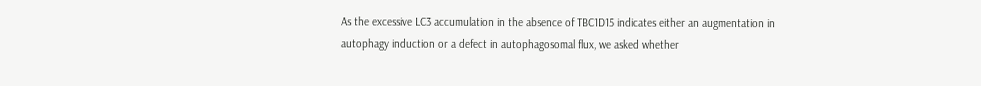As the excessive LC3 accumulation in the absence of TBC1D15 indicates either an augmentation in autophagy induction or a defect in autophagosomal flux, we asked whether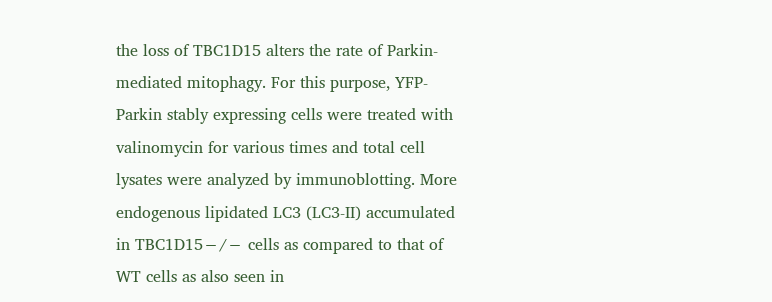the loss of TBC1D15 alters the rate of Parkin-mediated mitophagy. For this purpose, YFP-Parkin stably expressing cells were treated with valinomycin for various times and total cell lysates were analyzed by immunoblotting. More endogenous lipidated LC3 (LC3-II) accumulated in TBC1D15−/− cells as compared to that of WT cells as also seen in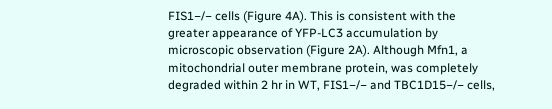FIS1−/− cells (Figure 4A). This is consistent with the greater appearance of YFP-LC3 accumulation by microscopic observation (Figure 2A). Although Mfn1, a mitochondrial outer membrane protein, was completely degraded within 2 hr in WT, FIS1−/− and TBC1D15−/− cells,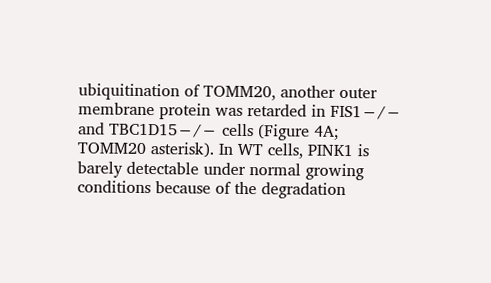ubiquitination of TOMM20, another outer membrane protein was retarded in FIS1−/− and TBC1D15−/− cells (Figure 4A; TOMM20 asterisk). In WT cells, PINK1 is barely detectable under normal growing conditions because of the degradation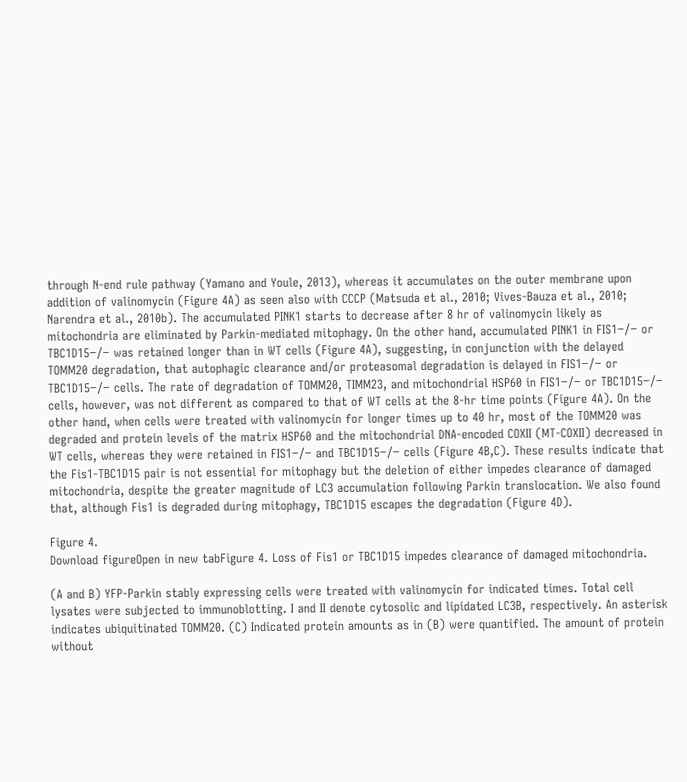through N-end rule pathway (Yamano and Youle, 2013), whereas it accumulates on the outer membrane upon addition of valinomycin (Figure 4A) as seen also with CCCP (Matsuda et al., 2010; Vives-Bauza et al., 2010; Narendra et al., 2010b). The accumulated PINK1 starts to decrease after 8 hr of valinomycin likely as mitochondria are eliminated by Parkin-mediated mitophagy. On the other hand, accumulated PINK1 in FIS1−/− or TBC1D15−/− was retained longer than in WT cells (Figure 4A), suggesting, in conjunction with the delayed TOMM20 degradation, that autophagic clearance and/or proteasomal degradation is delayed in FIS1−/− or TBC1D15−/− cells. The rate of degradation of TOMM20, TIMM23, and mitochondrial HSP60 in FIS1−/− or TBC1D15−/− cells, however, was not different as compared to that of WT cells at the 8-hr time points (Figure 4A). On the other hand, when cells were treated with valinomycin for longer times up to 40 hr, most of the TOMM20 was degraded and protein levels of the matrix HSP60 and the mitochondrial DNA-encoded COXII (MT-COXII) decreased in WT cells, whereas they were retained in FIS1−/− and TBC1D15−/− cells (Figure 4B,C). These results indicate that the Fis1-TBC1D15 pair is not essential for mitophagy but the deletion of either impedes clearance of damaged mitochondria, despite the greater magnitude of LC3 accumulation following Parkin translocation. We also found that, although Fis1 is degraded during mitophagy, TBC1D15 escapes the degradation (Figure 4D).

Figure 4.
Download figureOpen in new tabFigure 4. Loss of Fis1 or TBC1D15 impedes clearance of damaged mitochondria.

(A and B) YFP-Parkin stably expressing cells were treated with valinomycin for indicated times. Total cell lysates were subjected to immunoblotting. I and II denote cytosolic and lipidated LC3B, respectively. An asterisk indicates ubiquitinated TOMM20. (C) Indicated protein amounts as in (B) were quantified. The amount of protein without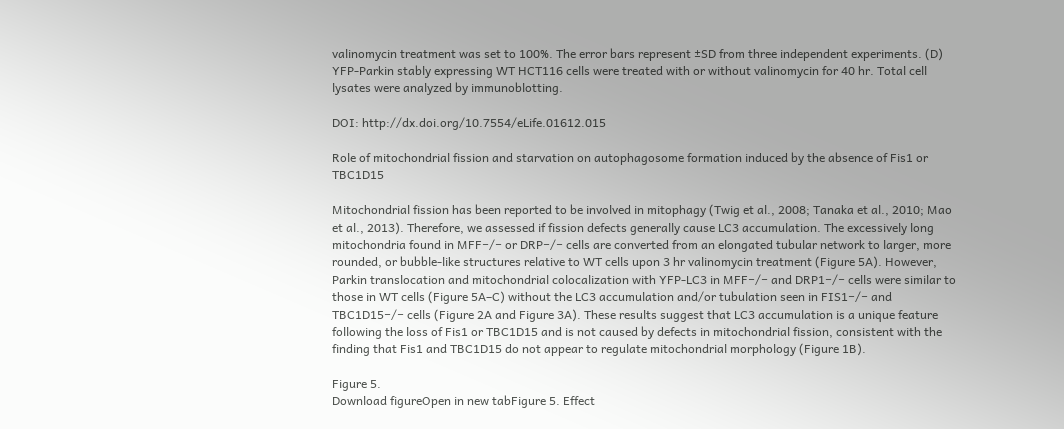valinomycin treatment was set to 100%. The error bars represent ±SD from three independent experiments. (D) YFP-Parkin stably expressing WT HCT116 cells were treated with or without valinomycin for 40 hr. Total cell lysates were analyzed by immunoblotting.

DOI: http://dx.doi.org/10.7554/eLife.01612.015

Role of mitochondrial fission and starvation on autophagosome formation induced by the absence of Fis1 or TBC1D15

Mitochondrial fission has been reported to be involved in mitophagy (Twig et al., 2008; Tanaka et al., 2010; Mao et al., 2013). Therefore, we assessed if fission defects generally cause LC3 accumulation. The excessively long mitochondria found in MFF−/− or DRP−/− cells are converted from an elongated tubular network to larger, more rounded, or bubble-like structures relative to WT cells upon 3 hr valinomycin treatment (Figure 5A). However, Parkin translocation and mitochondrial colocalization with YFP-LC3 in MFF−/− and DRP1−/− cells were similar to those in WT cells (Figure 5A–C) without the LC3 accumulation and/or tubulation seen in FIS1−/− and TBC1D15−/− cells (Figure 2A and Figure 3A). These results suggest that LC3 accumulation is a unique feature following the loss of Fis1 or TBC1D15 and is not caused by defects in mitochondrial fission, consistent with the finding that Fis1 and TBC1D15 do not appear to regulate mitochondrial morphology (Figure 1B).

Figure 5.
Download figureOpen in new tabFigure 5. Effect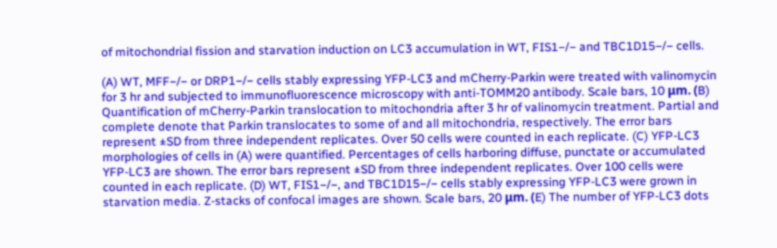of mitochondrial fission and starvation induction on LC3 accumulation in WT, FIS1−/− and TBC1D15−/− cells.

(A) WT, MFF−/− or DRP1−/− cells stably expressing YFP-LC3 and mCherry-Parkin were treated with valinomycin for 3 hr and subjected to immunofluorescence microscopy with anti-TOMM20 antibody. Scale bars, 10 μm. (B) Quantification of mCherry-Parkin translocation to mitochondria after 3 hr of valinomycin treatment. Partial and complete denote that Parkin translocates to some of and all mitochondria, respectively. The error bars represent ±SD from three independent replicates. Over 50 cells were counted in each replicate. (C) YFP-LC3 morphologies of cells in (A) were quantified. Percentages of cells harboring diffuse, punctate or accumulated YFP-LC3 are shown. The error bars represent ±SD from three independent replicates. Over 100 cells were counted in each replicate. (D) WT, FIS1−/−, and TBC1D15−/− cells stably expressing YFP-LC3 were grown in starvation media. Z-stacks of confocal images are shown. Scale bars, 20 μm. (E) The number of YFP-LC3 dots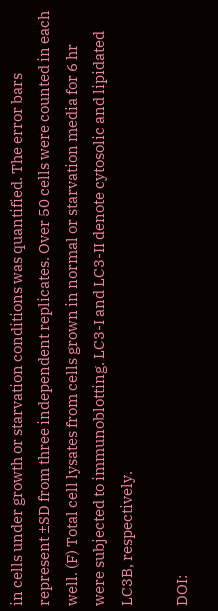in cells under growth or starvation conditions was quantified. The error bars represent ±SD from three independent replicates. Over 50 cells were counted in each well. (F) Total cell lysates from cells grown in normal or starvation media for 6 hr were subjected to immunoblotting. LC3-I and LC3-II denote cytosolic and lipidated LC3B, respectively.

DOI: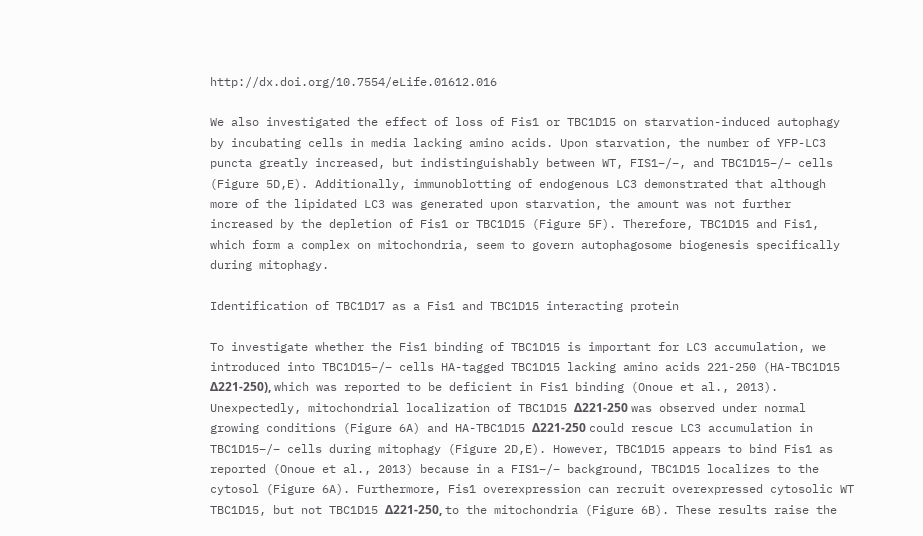http://dx.doi.org/10.7554/eLife.01612.016

We also investigated the effect of loss of Fis1 or TBC1D15 on starvation-induced autophagy by incubating cells in media lacking amino acids. Upon starvation, the number of YFP-LC3 puncta greatly increased, but indistinguishably between WT, FIS1−/−, and TBC1D15−/− cells (Figure 5D,E). Additionally, immunoblotting of endogenous LC3 demonstrated that although more of the lipidated LC3 was generated upon starvation, the amount was not further increased by the depletion of Fis1 or TBC1D15 (Figure 5F). Therefore, TBC1D15 and Fis1, which form a complex on mitochondria, seem to govern autophagosome biogenesis specifically during mitophagy.

Identification of TBC1D17 as a Fis1 and TBC1D15 interacting protein

To investigate whether the Fis1 binding of TBC1D15 is important for LC3 accumulation, we introduced into TBC1D15−/− cells HA-tagged TBC1D15 lacking amino acids 221-250 (HA-TBC1D15 Δ221-250), which was reported to be deficient in Fis1 binding (Onoue et al., 2013). Unexpectedly, mitochondrial localization of TBC1D15 Δ221-250 was observed under normal growing conditions (Figure 6A) and HA-TBC1D15 Δ221-250 could rescue LC3 accumulation in TBC1D15−/− cells during mitophagy (Figure 2D,E). However, TBC1D15 appears to bind Fis1 as reported (Onoue et al., 2013) because in a FIS1−/− background, TBC1D15 localizes to the cytosol (Figure 6A). Furthermore, Fis1 overexpression can recruit overexpressed cytosolic WT TBC1D15, but not TBC1D15 Δ221-250, to the mitochondria (Figure 6B). These results raise the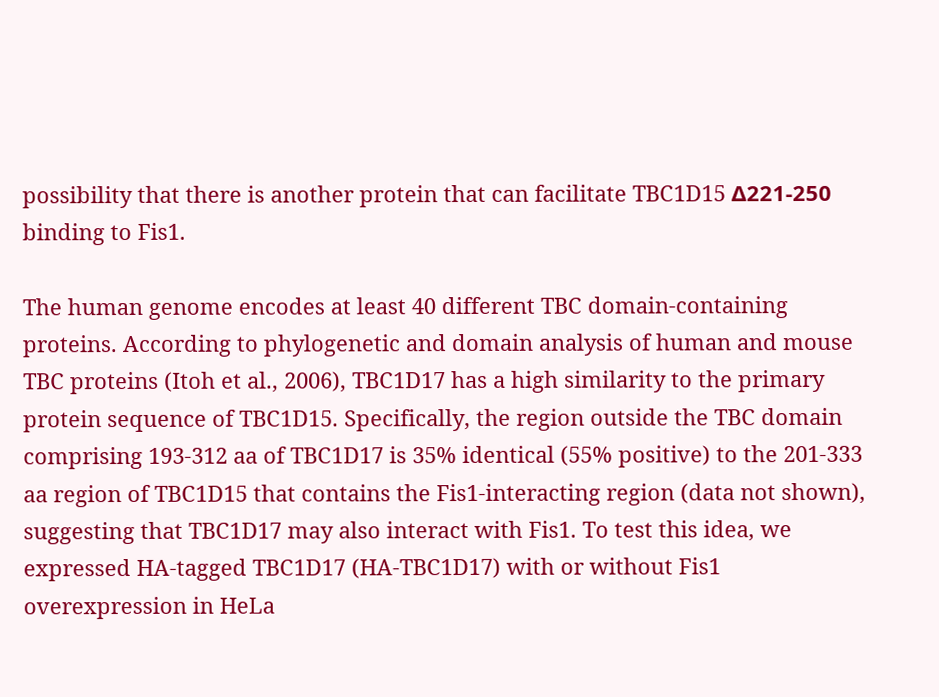possibility that there is another protein that can facilitate TBC1D15 Δ221-250 binding to Fis1.

The human genome encodes at least 40 different TBC domain-containing proteins. According to phylogenetic and domain analysis of human and mouse TBC proteins (Itoh et al., 2006), TBC1D17 has a high similarity to the primary protein sequence of TBC1D15. Specifically, the region outside the TBC domain comprising 193-312 aa of TBC1D17 is 35% identical (55% positive) to the 201-333 aa region of TBC1D15 that contains the Fis1-interacting region (data not shown), suggesting that TBC1D17 may also interact with Fis1. To test this idea, we expressed HA-tagged TBC1D17 (HA-TBC1D17) with or without Fis1 overexpression in HeLa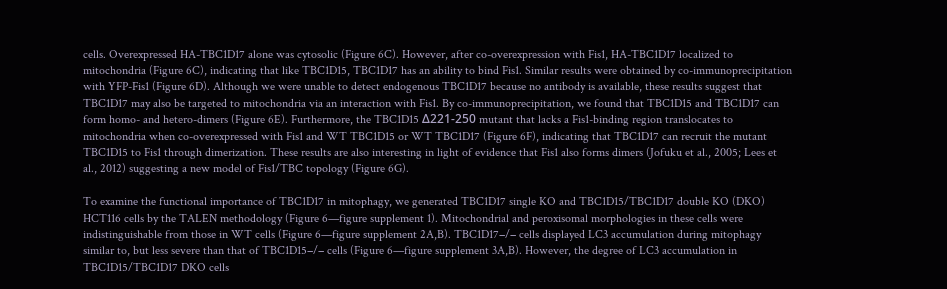cells. Overexpressed HA-TBC1D17 alone was cytosolic (Figure 6C). However, after co-overexpression with Fis1, HA-TBC1D17 localized to mitochondria (Figure 6C), indicating that like TBC1D15, TBC1D17 has an ability to bind Fis1. Similar results were obtained by co-immunoprecipitation with YFP-Fis1 (Figure 6D). Although we were unable to detect endogenous TBC1D17 because no antibody is available, these results suggest that TBC1D17 may also be targeted to mitochondria via an interaction with Fis1. By co-immunoprecipitation, we found that TBC1D15 and TBC1D17 can form homo- and hetero-dimers (Figure 6E). Furthermore, the TBC1D15 Δ221-250 mutant that lacks a Fis1-binding region translocates to mitochondria when co-overexpressed with Fis1 and WT TBC1D15 or WT TBC1D17 (Figure 6F), indicating that TBC1D17 can recruit the mutant TBC1D15 to Fis1 through dimerization. These results are also interesting in light of evidence that Fis1 also forms dimers (Jofuku et al., 2005; Lees et al., 2012) suggesting a new model of Fis1/TBC topology (Figure 6G).

To examine the functional importance of TBC1D17 in mitophagy, we generated TBC1D17 single KO and TBC1D15/TBC1D17 double KO (DKO) HCT116 cells by the TALEN methodology (Figure 6—figure supplement 1). Mitochondrial and peroxisomal morphologies in these cells were indistinguishable from those in WT cells (Figure 6—figure supplement 2A,B). TBC1D17−/− cells displayed LC3 accumulation during mitophagy similar to, but less severe than that of TBC1D15−/− cells (Figure 6—figure supplement 3A,B). However, the degree of LC3 accumulation in TBC1D15/TBC1D17 DKO cells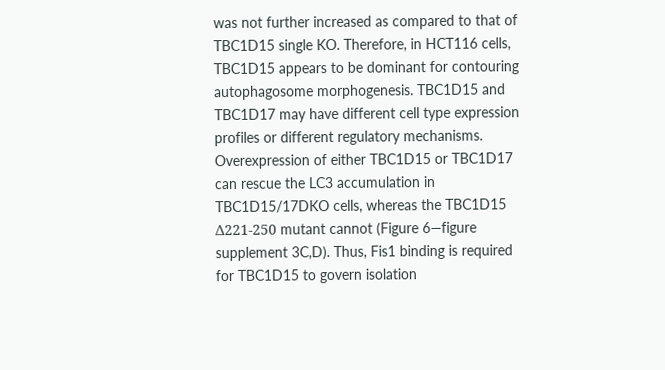was not further increased as compared to that of TBC1D15 single KO. Therefore, in HCT116 cells, TBC1D15 appears to be dominant for contouring autophagosome morphogenesis. TBC1D15 and TBC1D17 may have different cell type expression profiles or different regulatory mechanisms. Overexpression of either TBC1D15 or TBC1D17 can rescue the LC3 accumulation in TBC1D15/17DKO cells, whereas the TBC1D15 Δ221-250 mutant cannot (Figure 6—figure supplement 3C,D). Thus, Fis1 binding is required for TBC1D15 to govern isolation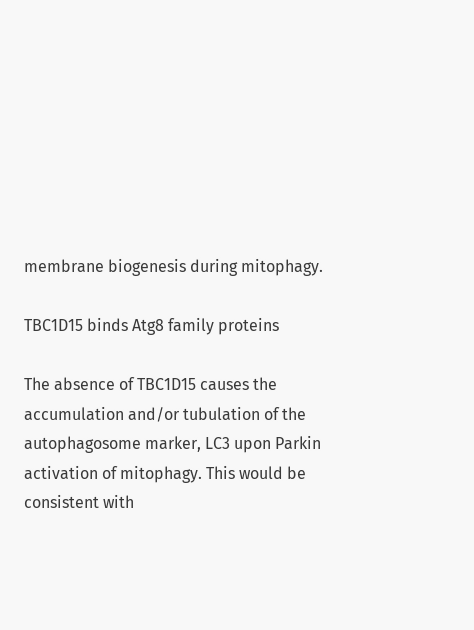membrane biogenesis during mitophagy.

TBC1D15 binds Atg8 family proteins

The absence of TBC1D15 causes the accumulation and/or tubulation of the autophagosome marker, LC3 upon Parkin activation of mitophagy. This would be consistent with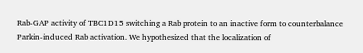Rab-GAP activity of TBC1D15 switching a Rab protein to an inactive form to counterbalance Parkin-induced Rab activation. We hypothesized that the localization of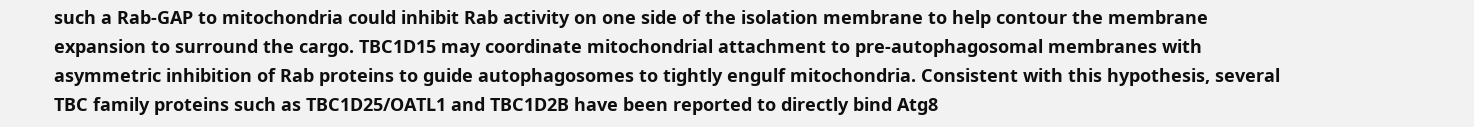such a Rab-GAP to mitochondria could inhibit Rab activity on one side of the isolation membrane to help contour the membrane expansion to surround the cargo. TBC1D15 may coordinate mitochondrial attachment to pre-autophagosomal membranes with asymmetric inhibition of Rab proteins to guide autophagosomes to tightly engulf mitochondria. Consistent with this hypothesis, several TBC family proteins such as TBC1D25/OATL1 and TBC1D2B have been reported to directly bind Atg8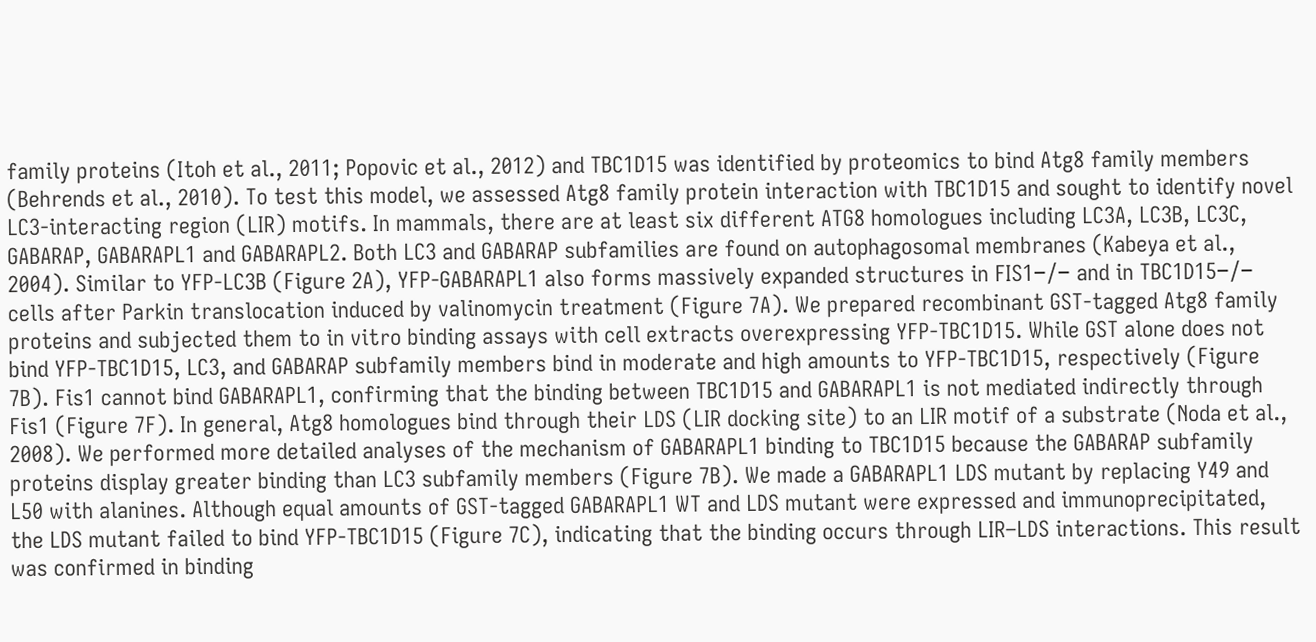family proteins (Itoh et al., 2011; Popovic et al., 2012) and TBC1D15 was identified by proteomics to bind Atg8 family members (Behrends et al., 2010). To test this model, we assessed Atg8 family protein interaction with TBC1D15 and sought to identify novel LC3-interacting region (LIR) motifs. In mammals, there are at least six different ATG8 homologues including LC3A, LC3B, LC3C, GABARAP, GABARAPL1 and GABARAPL2. Both LC3 and GABARAP subfamilies are found on autophagosomal membranes (Kabeya et al., 2004). Similar to YFP-LC3B (Figure 2A), YFP-GABARAPL1 also forms massively expanded structures in FIS1−/− and in TBC1D15−/− cells after Parkin translocation induced by valinomycin treatment (Figure 7A). We prepared recombinant GST-tagged Atg8 family proteins and subjected them to in vitro binding assays with cell extracts overexpressing YFP-TBC1D15. While GST alone does not bind YFP-TBC1D15, LC3, and GABARAP subfamily members bind in moderate and high amounts to YFP-TBC1D15, respectively (Figure 7B). Fis1 cannot bind GABARAPL1, confirming that the binding between TBC1D15 and GABARAPL1 is not mediated indirectly through Fis1 (Figure 7F). In general, Atg8 homologues bind through their LDS (LIR docking site) to an LIR motif of a substrate (Noda et al., 2008). We performed more detailed analyses of the mechanism of GABARAPL1 binding to TBC1D15 because the GABARAP subfamily proteins display greater binding than LC3 subfamily members (Figure 7B). We made a GABARAPL1 LDS mutant by replacing Y49 and L50 with alanines. Although equal amounts of GST-tagged GABARAPL1 WT and LDS mutant were expressed and immunoprecipitated, the LDS mutant failed to bind YFP-TBC1D15 (Figure 7C), indicating that the binding occurs through LIR–LDS interactions. This result was confirmed in binding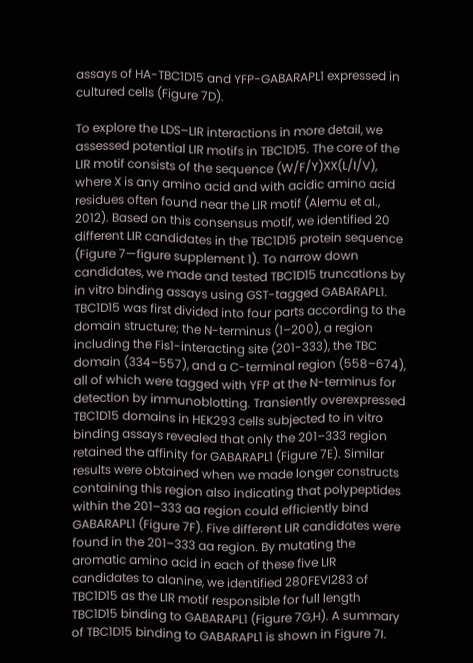assays of HA-TBC1D15 and YFP-GABARAPL1 expressed in cultured cells (Figure 7D).

To explore the LDS–LIR interactions in more detail, we assessed potential LIR motifs in TBC1D15. The core of the LIR motif consists of the sequence (W/F/Y)XX(L/I/V), where X is any amino acid and with acidic amino acid residues often found near the LIR motif (Alemu et al., 2012). Based on this consensus motif, we identified 20 different LIR candidates in the TBC1D15 protein sequence (Figure 7—figure supplement 1). To narrow down candidates, we made and tested TBC1D15 truncations by in vitro binding assays using GST-tagged GABARAPL1. TBC1D15 was first divided into four parts according to the domain structure; the N-terminus (1–200), a region including the Fis1-interacting site (201-333), the TBC domain (334–557), and a C-terminal region (558–674), all of which were tagged with YFP at the N-terminus for detection by immunoblotting. Transiently overexpressed TBC1D15 domains in HEK293 cells subjected to in vitro binding assays revealed that only the 201–333 region retained the affinity for GABARAPL1 (Figure 7E). Similar results were obtained when we made longer constructs containing this region also indicating that polypeptides within the 201–333 aa region could efficiently bind GABARAPL1 (Figure 7F). Five different LIR candidates were found in the 201–333 aa region. By mutating the aromatic amino acid in each of these five LIR candidates to alanine, we identified 280FEVI283 of TBC1D15 as the LIR motif responsible for full length TBC1D15 binding to GABARAPL1 (Figure 7G,H). A summary of TBC1D15 binding to GABARAPL1 is shown in Figure 7I.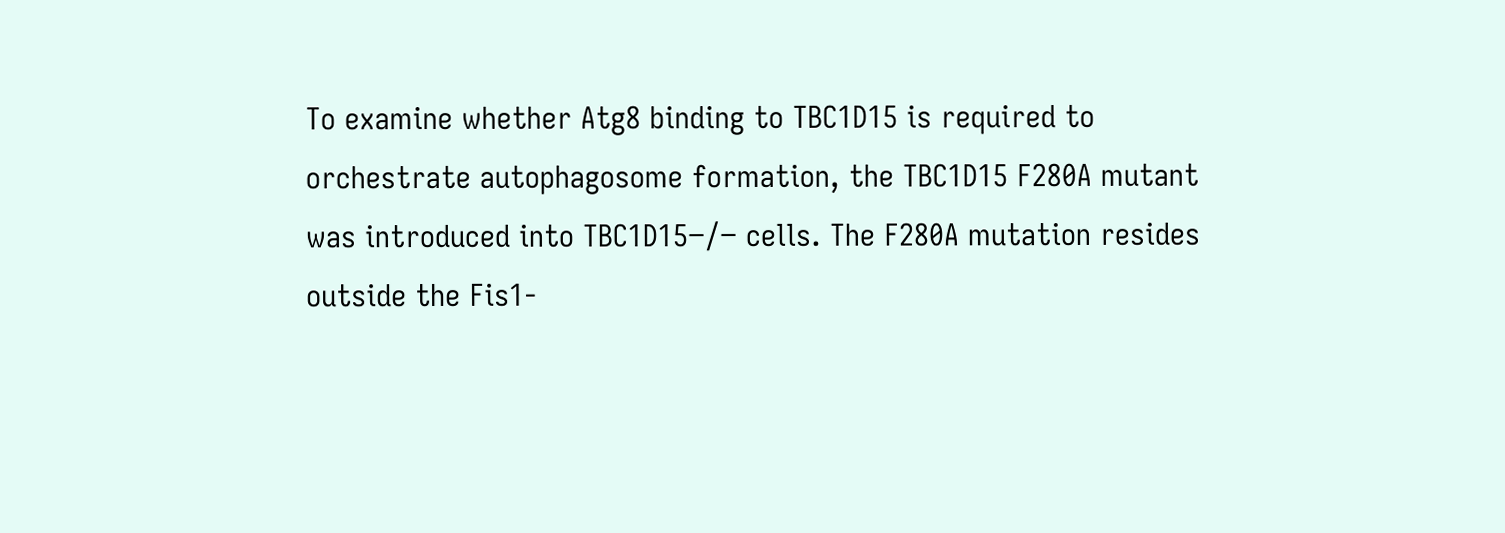To examine whether Atg8 binding to TBC1D15 is required to orchestrate autophagosome formation, the TBC1D15 F280A mutant was introduced into TBC1D15−/− cells. The F280A mutation resides outside the Fis1-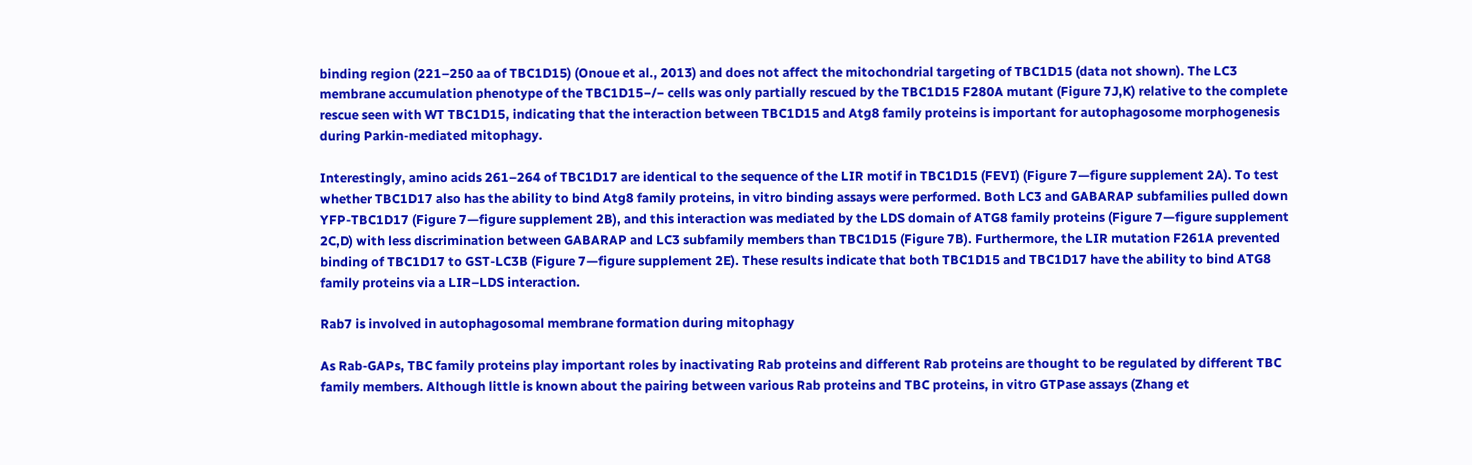binding region (221–250 aa of TBC1D15) (Onoue et al., 2013) and does not affect the mitochondrial targeting of TBC1D15 (data not shown). The LC3 membrane accumulation phenotype of the TBC1D15−/− cells was only partially rescued by the TBC1D15 F280A mutant (Figure 7J,K) relative to the complete rescue seen with WT TBC1D15, indicating that the interaction between TBC1D15 and Atg8 family proteins is important for autophagosome morphogenesis during Parkin-mediated mitophagy.

Interestingly, amino acids 261–264 of TBC1D17 are identical to the sequence of the LIR motif in TBC1D15 (FEVI) (Figure 7—figure supplement 2A). To test whether TBC1D17 also has the ability to bind Atg8 family proteins, in vitro binding assays were performed. Both LC3 and GABARAP subfamilies pulled down YFP-TBC1D17 (Figure 7—figure supplement 2B), and this interaction was mediated by the LDS domain of ATG8 family proteins (Figure 7—figure supplement 2C,D) with less discrimination between GABARAP and LC3 subfamily members than TBC1D15 (Figure 7B). Furthermore, the LIR mutation F261A prevented binding of TBC1D17 to GST-LC3B (Figure 7—figure supplement 2E). These results indicate that both TBC1D15 and TBC1D17 have the ability to bind ATG8 family proteins via a LIR–LDS interaction.

Rab7 is involved in autophagosomal membrane formation during mitophagy

As Rab-GAPs, TBC family proteins play important roles by inactivating Rab proteins and different Rab proteins are thought to be regulated by different TBC family members. Although little is known about the pairing between various Rab proteins and TBC proteins, in vitro GTPase assays (Zhang et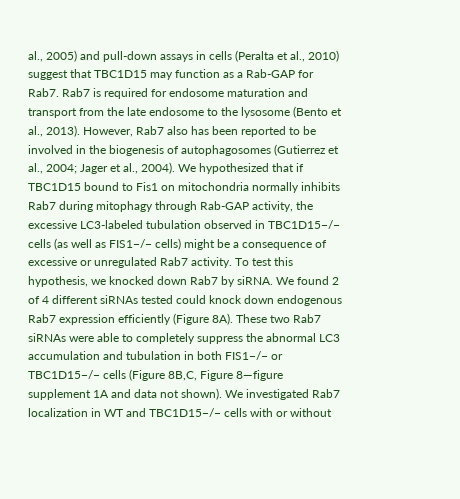al., 2005) and pull-down assays in cells (Peralta et al., 2010) suggest that TBC1D15 may function as a Rab-GAP for Rab7. Rab7 is required for endosome maturation and transport from the late endosome to the lysosome (Bento et al., 2013). However, Rab7 also has been reported to be involved in the biogenesis of autophagosomes (Gutierrez et al., 2004; Jager et al., 2004). We hypothesized that if TBC1D15 bound to Fis1 on mitochondria normally inhibits Rab7 during mitophagy through Rab-GAP activity, the excessive LC3-labeled tubulation observed in TBC1D15−/− cells (as well as FIS1−/− cells) might be a consequence of excessive or unregulated Rab7 activity. To test this hypothesis, we knocked down Rab7 by siRNA. We found 2 of 4 different siRNAs tested could knock down endogenous Rab7 expression efficiently (Figure 8A). These two Rab7 siRNAs were able to completely suppress the abnormal LC3 accumulation and tubulation in both FIS1−/− or TBC1D15−/− cells (Figure 8B,C, Figure 8—figure supplement 1A and data not shown). We investigated Rab7 localization in WT and TBC1D15−/− cells with or without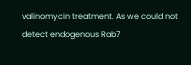valinomycin treatment. As we could not detect endogenous Rab7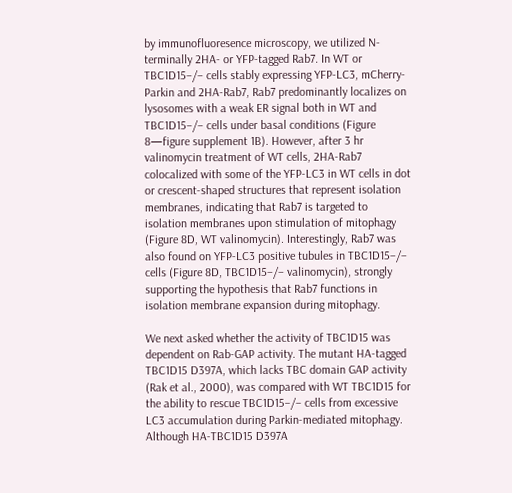by immunofluoresence microscopy, we utilized N-terminally 2HA- or YFP-tagged Rab7. In WT or TBC1D15−/− cells stably expressing YFP-LC3, mCherry-Parkin and 2HA-Rab7, Rab7 predominantly localizes on lysosomes with a weak ER signal both in WT and TBC1D15−/− cells under basal conditions (Figure 8—figure supplement 1B). However, after 3 hr valinomycin treatment of WT cells, 2HA-Rab7 colocalized with some of the YFP-LC3 in WT cells in dot or crescent-shaped structures that represent isolation membranes, indicating that Rab7 is targeted to isolation membranes upon stimulation of mitophagy (Figure 8D, WT valinomycin). Interestingly, Rab7 was also found on YFP-LC3 positive tubules in TBC1D15−/− cells (Figure 8D, TBC1D15−/− valinomycin), strongly supporting the hypothesis that Rab7 functions in isolation membrane expansion during mitophagy.

We next asked whether the activity of TBC1D15 was dependent on Rab-GAP activity. The mutant HA-tagged TBC1D15 D397A, which lacks TBC domain GAP activity (Rak et al., 2000), was compared with WT TBC1D15 for the ability to rescue TBC1D15−/− cells from excessive LC3 accumulation during Parkin-mediated mitophagy. Although HA-TBC1D15 D397A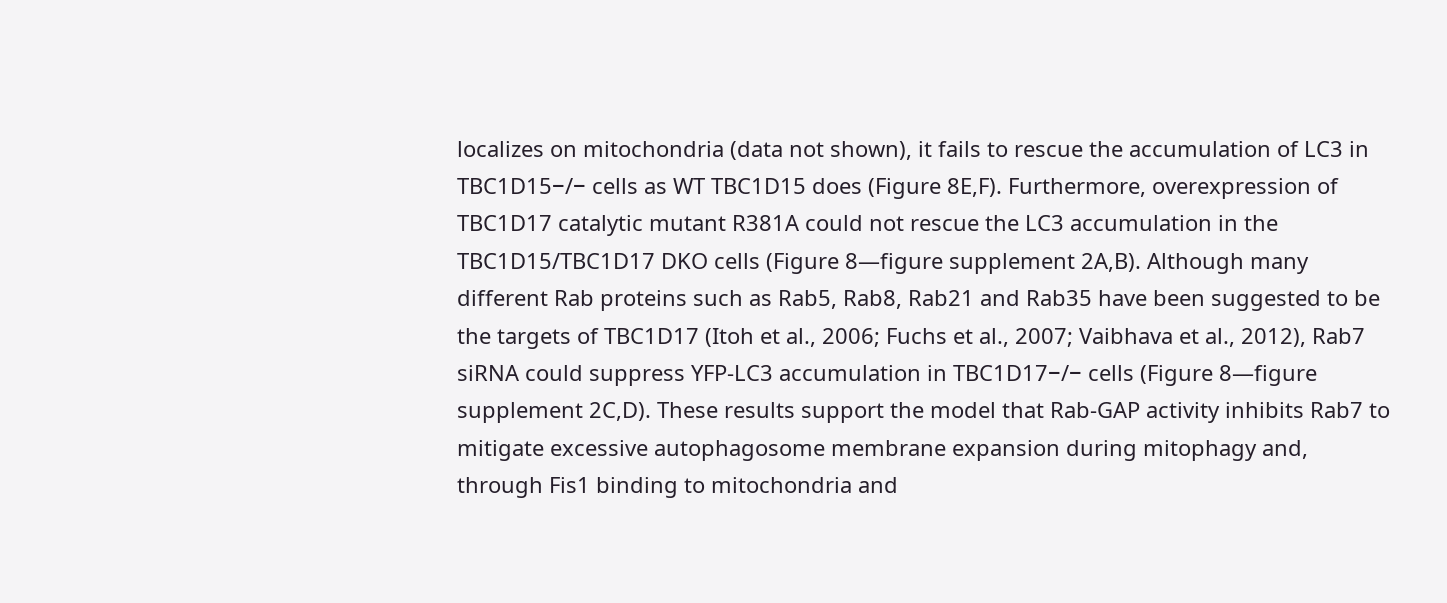localizes on mitochondria (data not shown), it fails to rescue the accumulation of LC3 in TBC1D15−/− cells as WT TBC1D15 does (Figure 8E,F). Furthermore, overexpression of TBC1D17 catalytic mutant R381A could not rescue the LC3 accumulation in the TBC1D15/TBC1D17 DKO cells (Figure 8—figure supplement 2A,B). Although many different Rab proteins such as Rab5, Rab8, Rab21 and Rab35 have been suggested to be the targets of TBC1D17 (Itoh et al., 2006; Fuchs et al., 2007; Vaibhava et al., 2012), Rab7 siRNA could suppress YFP-LC3 accumulation in TBC1D17−/− cells (Figure 8—figure supplement 2C,D). These results support the model that Rab-GAP activity inhibits Rab7 to mitigate excessive autophagosome membrane expansion during mitophagy and, through Fis1 binding to mitochondria and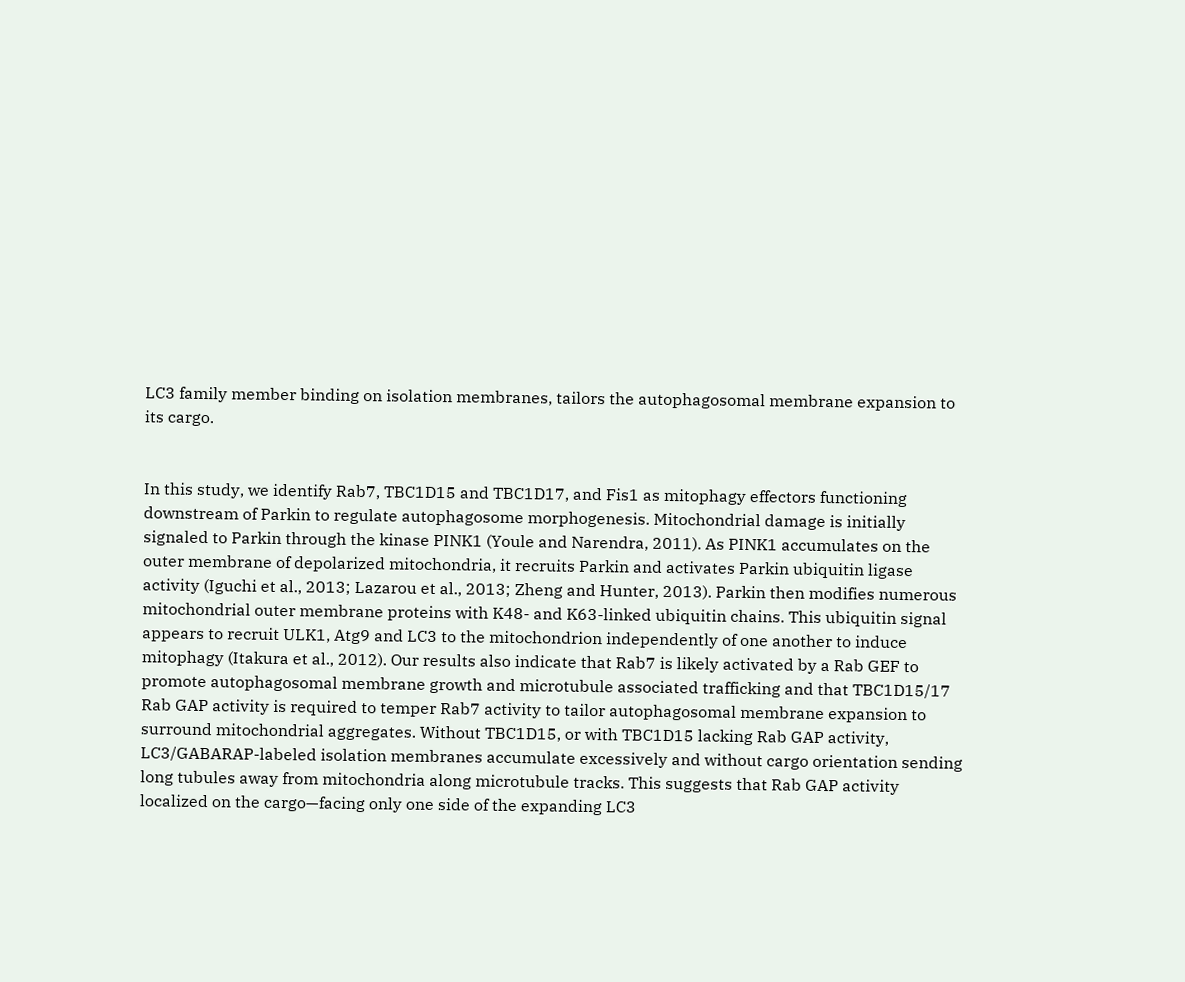LC3 family member binding on isolation membranes, tailors the autophagosomal membrane expansion to its cargo.


In this study, we identify Rab7, TBC1D15 and TBC1D17, and Fis1 as mitophagy effectors functioning downstream of Parkin to regulate autophagosome morphogenesis. Mitochondrial damage is initially signaled to Parkin through the kinase PINK1 (Youle and Narendra, 2011). As PINK1 accumulates on the outer membrane of depolarized mitochondria, it recruits Parkin and activates Parkin ubiquitin ligase activity (Iguchi et al., 2013; Lazarou et al., 2013; Zheng and Hunter, 2013). Parkin then modifies numerous mitochondrial outer membrane proteins with K48- and K63-linked ubiquitin chains. This ubiquitin signal appears to recruit ULK1, Atg9 and LC3 to the mitochondrion independently of one another to induce mitophagy (Itakura et al., 2012). Our results also indicate that Rab7 is likely activated by a Rab GEF to promote autophagosomal membrane growth and microtubule associated trafficking and that TBC1D15/17 Rab GAP activity is required to temper Rab7 activity to tailor autophagosomal membrane expansion to surround mitochondrial aggregates. Without TBC1D15, or with TBC1D15 lacking Rab GAP activity, LC3/GABARAP-labeled isolation membranes accumulate excessively and without cargo orientation sending long tubules away from mitochondria along microtubule tracks. This suggests that Rab GAP activity localized on the cargo—facing only one side of the expanding LC3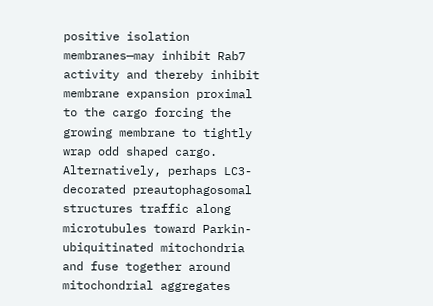positive isolation membranes—may inhibit Rab7 activity and thereby inhibit membrane expansion proximal to the cargo forcing the growing membrane to tightly wrap odd shaped cargo. Alternatively, perhaps LC3-decorated preautophagosomal structures traffic along microtubules toward Parkin-ubiquitinated mitochondria and fuse together around mitochondrial aggregates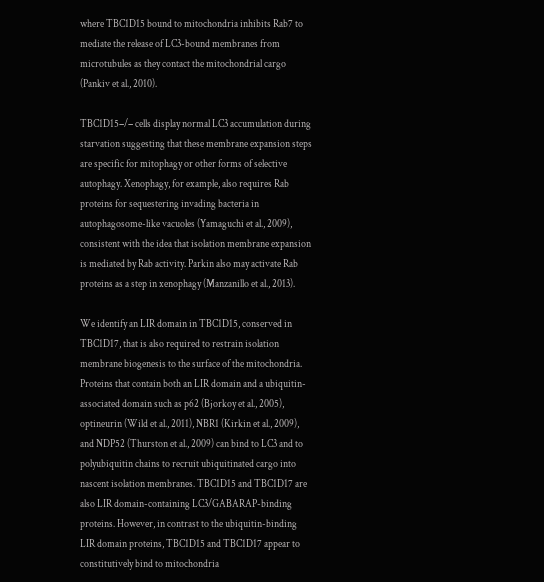where TBC1D15 bound to mitochondria inhibits Rab7 to mediate the release of LC3-bound membranes from microtubules as they contact the mitochondrial cargo (Pankiv et al., 2010).

TBC1D15−/− cells display normal LC3 accumulation during starvation suggesting that these membrane expansion steps are specific for mitophagy or other forms of selective autophagy. Xenophagy, for example, also requires Rab proteins for sequestering invading bacteria in autophagosome-like vacuoles (Yamaguchi et al., 2009), consistent with the idea that isolation membrane expansion is mediated by Rab activity. Parkin also may activate Rab proteins as a step in xenophagy (Manzanillo et al., 2013).

We identify an LIR domain in TBC1D15, conserved in TBC1D17, that is also required to restrain isolation membrane biogenesis to the surface of the mitochondria. Proteins that contain both an LIR domain and a ubiquitin-associated domain such as p62 (Bjorkoy et al., 2005), optineurin (Wild et al., 2011), NBR1 (Kirkin et al., 2009), and NDP52 (Thurston et al., 2009) can bind to LC3 and to polyubiquitin chains to recruit ubiquitinated cargo into nascent isolation membranes. TBC1D15 and TBC1D17 are also LIR domain-containing LC3/GABARAP-binding proteins. However, in contrast to the ubiquitin-binding LIR domain proteins, TBC1D15 and TBC1D17 appear to constitutively bind to mitochondria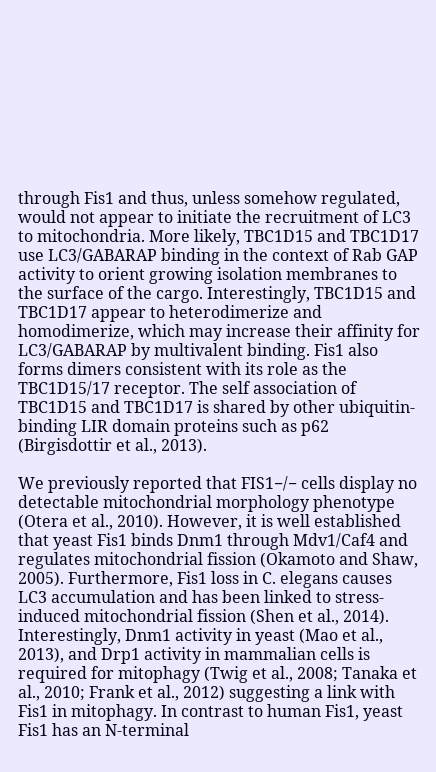through Fis1 and thus, unless somehow regulated, would not appear to initiate the recruitment of LC3 to mitochondria. More likely, TBC1D15 and TBC1D17 use LC3/GABARAP binding in the context of Rab GAP activity to orient growing isolation membranes to the surface of the cargo. Interestingly, TBC1D15 and TBC1D17 appear to heterodimerize and homodimerize, which may increase their affinity for LC3/GABARAP by multivalent binding. Fis1 also forms dimers consistent with its role as the TBC1D15/17 receptor. The self association of TBC1D15 and TBC1D17 is shared by other ubiquitin-binding LIR domain proteins such as p62 (Birgisdottir et al., 2013).

We previously reported that FIS1−/− cells display no detectable mitochondrial morphology phenotype (Otera et al., 2010). However, it is well established that yeast Fis1 binds Dnm1 through Mdv1/Caf4 and regulates mitochondrial fission (Okamoto and Shaw, 2005). Furthermore, Fis1 loss in C. elegans causes LC3 accumulation and has been linked to stress-induced mitochondrial fission (Shen et al., 2014). Interestingly, Dnm1 activity in yeast (Mao et al., 2013), and Drp1 activity in mammalian cells is required for mitophagy (Twig et al., 2008; Tanaka et al., 2010; Frank et al., 2012) suggesting a link with Fis1 in mitophagy. In contrast to human Fis1, yeast Fis1 has an N-terminal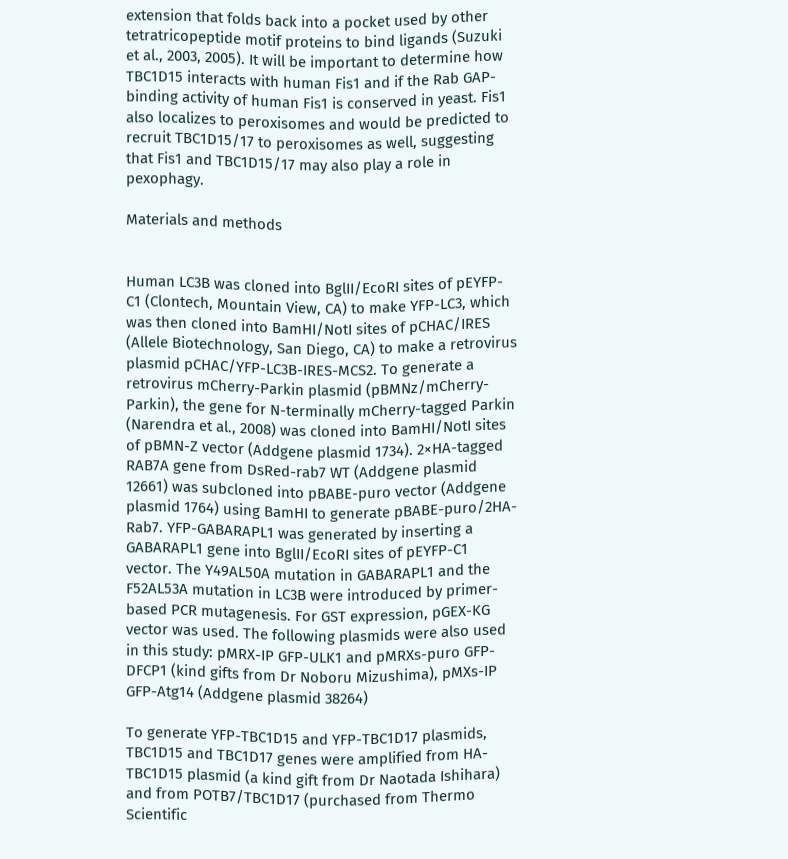extension that folds back into a pocket used by other tetratricopeptide motif proteins to bind ligands (Suzuki et al., 2003, 2005). It will be important to determine how TBC1D15 interacts with human Fis1 and if the Rab GAP-binding activity of human Fis1 is conserved in yeast. Fis1 also localizes to peroxisomes and would be predicted to recruit TBC1D15/17 to peroxisomes as well, suggesting that Fis1 and TBC1D15/17 may also play a role in pexophagy.

Materials and methods


Human LC3B was cloned into BglII/EcoRI sites of pEYFP-C1 (Clontech, Mountain View, CA) to make YFP-LC3, which was then cloned into BamHI/NotI sites of pCHAC/IRES (Allele Biotechnology, San Diego, CA) to make a retrovirus plasmid pCHAC/YFP-LC3B-IRES-MCS2. To generate a retrovirus mCherry-Parkin plasmid (pBMNz/mCherry-Parkin), the gene for N-terminally mCherry-tagged Parkin (Narendra et al., 2008) was cloned into BamHI/NotI sites of pBMN-Z vector (Addgene plasmid 1734). 2×HA-tagged RAB7A gene from DsRed-rab7 WT (Addgene plasmid 12661) was subcloned into pBABE-puro vector (Addgene plasmid 1764) using BamHI to generate pBABE-puro/2HA-Rab7. YFP-GABARAPL1 was generated by inserting a GABARAPL1 gene into BglII/EcoRI sites of pEYFP-C1 vector. The Y49AL50A mutation in GABARAPL1 and the F52AL53A mutation in LC3B were introduced by primer-based PCR mutagenesis. For GST expression, pGEX-KG vector was used. The following plasmids were also used in this study: pMRX-IP GFP-ULK1 and pMRXs-puro GFP-DFCP1 (kind gifts from Dr Noboru Mizushima), pMXs-IP GFP-Atg14 (Addgene plasmid 38264)

To generate YFP-TBC1D15 and YFP-TBC1D17 plasmids, TBC1D15 and TBC1D17 genes were amplified from HA-TBC1D15 plasmid (a kind gift from Dr Naotada Ishihara) and from POTB7/TBC1D17 (purchased from Thermo Scientific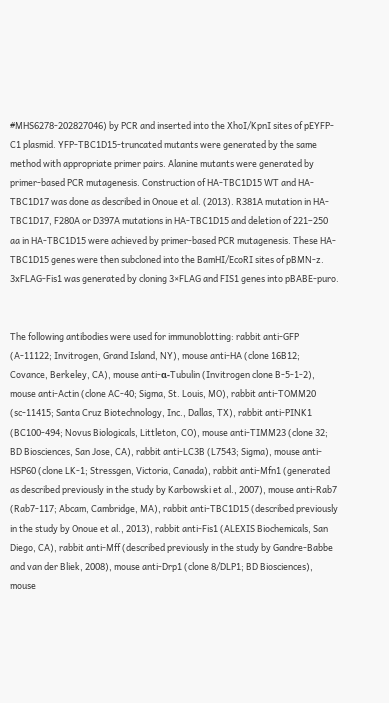#MHS6278-202827046) by PCR and inserted into the XhoI/KpnI sites of pEYFP-C1 plasmid. YFP-TBC1D15-truncated mutants were generated by the same method with appropriate primer pairs. Alanine mutants were generated by primer-based PCR mutagenesis. Construction of HA-TBC1D15 WT and HA-TBC1D17 was done as described in Onoue et al. (2013). R381A mutation in HA-TBC1D17, F280A or D397A mutations in HA-TBC1D15 and deletion of 221–250 aa in HA-TBC1D15 were achieved by primer-based PCR mutagenesis. These HA-TBC1D15 genes were then subcloned into the BamHI/EcoRI sites of pBMN-z. 3xFLAG-Fis1 was generated by cloning 3×FLAG and FIS1 genes into pBABE-puro.


The following antibodies were used for immunoblotting: rabbit anti-GFP (A-11122; Invitrogen, Grand Island, NY), mouse anti-HA (clone 16B12; Covance, Berkeley, CA), mouse anti-α-Tubulin (Invitrogen clone B-5-1-2), mouse anti-Actin (clone AC-40; Sigma, St. Louis, MO), rabbit anti-TOMM20 (sc-11415; Santa Cruz Biotechnology, Inc., Dallas, TX), rabbit anti-PINK1 (BC100-494; Novus Biologicals, Littleton, CO), mouse anti-TIMM23 (clone 32; BD Biosciences, San Jose, CA), rabbit anti-LC3B (L7543; Sigma), mouse anti-HSP60 (clone LK-1; Stressgen, Victoria, Canada), rabbit anti-Mfn1 (generated as described previously in the study by Karbowski et al., 2007), mouse anti-Rab7 (Rab7-117; Abcam, Cambridge, MA), rabbit anti-TBC1D15 (described previously in the study by Onoue et al., 2013), rabbit anti-Fis1 (ALEXIS Biochemicals, San Diego, CA), rabbit anti-Mff (described previously in the study by Gandre-Babbe and van der Bliek, 2008), mouse anti-Drp1 (clone 8/DLP1; BD Biosciences), mouse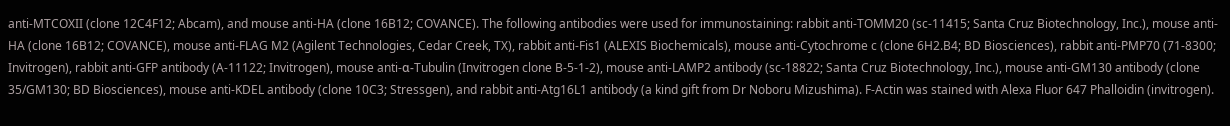anti-MTCOXII (clone 12C4F12; Abcam), and mouse anti-HA (clone 16B12; COVANCE). The following antibodies were used for immunostaining: rabbit anti-TOMM20 (sc-11415; Santa Cruz Biotechnology, Inc.), mouse anti-HA (clone 16B12; COVANCE), mouse anti-FLAG M2 (Agilent Technologies, Cedar Creek, TX), rabbit anti-Fis1 (ALEXIS Biochemicals), mouse anti-Cytochrome c (clone 6H2.B4; BD Biosciences), rabbit anti-PMP70 (71-8300; Invitrogen), rabbit anti-GFP antibody (A-11122; Invitrogen), mouse anti-α-Tubulin (Invitrogen clone B-5-1-2), mouse anti-LAMP2 antibody (sc-18822; Santa Cruz Biotechnology, Inc.), mouse anti-GM130 antibody (clone 35/GM130; BD Biosciences), mouse anti-KDEL antibody (clone 10C3; Stressgen), and rabbit anti-Atg16L1 antibody (a kind gift from Dr Noboru Mizushima). F-Actin was stained with Alexa Fluor 647 Phalloidin (invitrogen).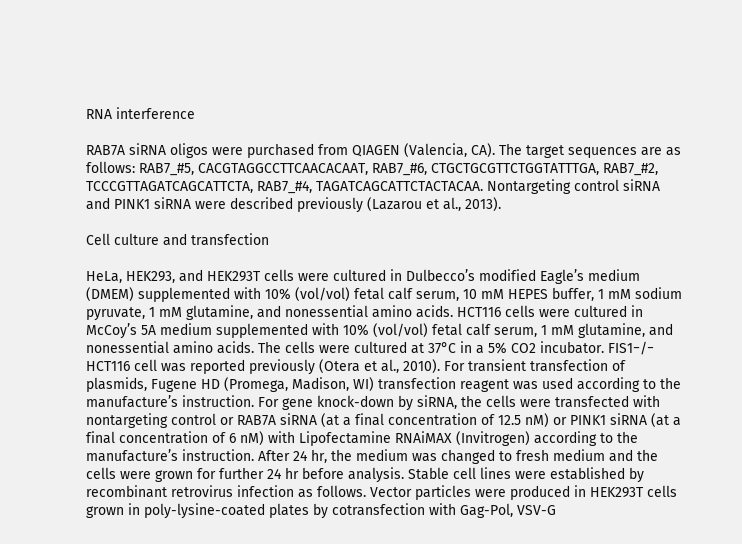RNA interference

RAB7A siRNA oligos were purchased from QIAGEN (Valencia, CA). The target sequences are as follows: RAB7_#5, CACGTAGGCCTTCAACACAAT, RAB7_#6, CTGCTGCGTTCTGGTATTTGA, RAB7_#2, TCCCGTTAGATCAGCATTCTA, RAB7_#4, TAGATCAGCATTCTACTACAA. Nontargeting control siRNA and PINK1 siRNA were described previously (Lazarou et al., 2013).

Cell culture and transfection

HeLa, HEK293, and HEK293T cells were cultured in Dulbecco’s modified Eagle’s medium (DMEM) supplemented with 10% (vol/vol) fetal calf serum, 10 mM HEPES buffer, 1 mM sodium pyruvate, 1 mM glutamine, and nonessential amino acids. HCT116 cells were cultured in McCoy’s 5A medium supplemented with 10% (vol/vol) fetal calf serum, 1 mM glutamine, and nonessential amino acids. The cells were cultured at 37°C in a 5% CO2 incubator. FIS1−/− HCT116 cell was reported previously (Otera et al., 2010). For transient transfection of plasmids, Fugene HD (Promega, Madison, WI) transfection reagent was used according to the manufacture’s instruction. For gene knock-down by siRNA, the cells were transfected with nontargeting control or RAB7A siRNA (at a final concentration of 12.5 nM) or PINK1 siRNA (at a final concentration of 6 nM) with Lipofectamine RNAiMAX (Invitrogen) according to the manufacture’s instruction. After 24 hr, the medium was changed to fresh medium and the cells were grown for further 24 hr before analysis. Stable cell lines were established by recombinant retrovirus infection as follows. Vector particles were produced in HEK293T cells grown in poly-lysine-coated plates by cotransfection with Gag-Pol, VSV-G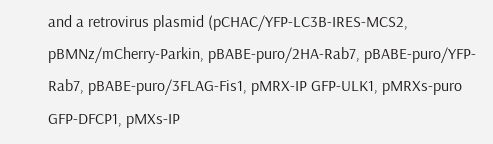and a retrovirus plasmid (pCHAC/YFP-LC3B-IRES-MCS2, pBMNz/mCherry-Parkin, pBABE-puro/2HA-Rab7, pBABE-puro/YFP-Rab7, pBABE-puro/3FLAG-Fis1, pMRX-IP GFP-ULK1, pMRXs-puro GFP-DFCP1, pMXs-IP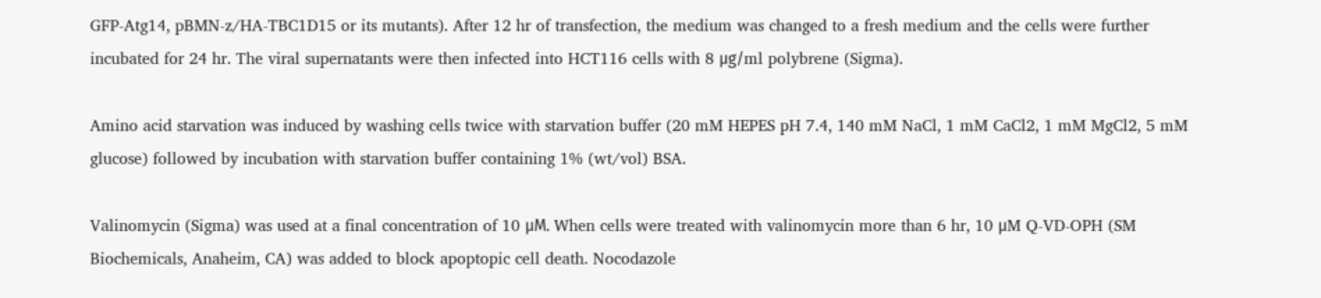GFP-Atg14, pBMN-z/HA-TBC1D15 or its mutants). After 12 hr of transfection, the medium was changed to a fresh medium and the cells were further incubated for 24 hr. The viral supernatants were then infected into HCT116 cells with 8 μg/ml polybrene (Sigma).

Amino acid starvation was induced by washing cells twice with starvation buffer (20 mM HEPES pH 7.4, 140 mM NaCl, 1 mM CaCl2, 1 mM MgCl2, 5 mM glucose) followed by incubation with starvation buffer containing 1% (wt/vol) BSA.

Valinomycin (Sigma) was used at a final concentration of 10 μM. When cells were treated with valinomycin more than 6 hr, 10 μM Q-VD-OPH (SM Biochemicals, Anaheim, CA) was added to block apoptopic cell death. Nocodazole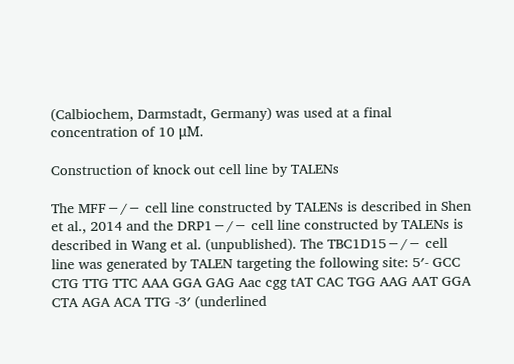(Calbiochem, Darmstadt, Germany) was used at a final concentration of 10 μM.

Construction of knock out cell line by TALENs

The MFF−/− cell line constructed by TALENs is described in Shen et al., 2014 and the DRP1−/− cell line constructed by TALENs is described in Wang et al. (unpublished). The TBC1D15−/− cell line was generated by TALEN targeting the following site: 5′- GCC CTG TTG TTC AAA GGA GAG Aac cgg tAT CAC TGG AAG AAT GGA CTA AGA ACA TTG -3′ (underlined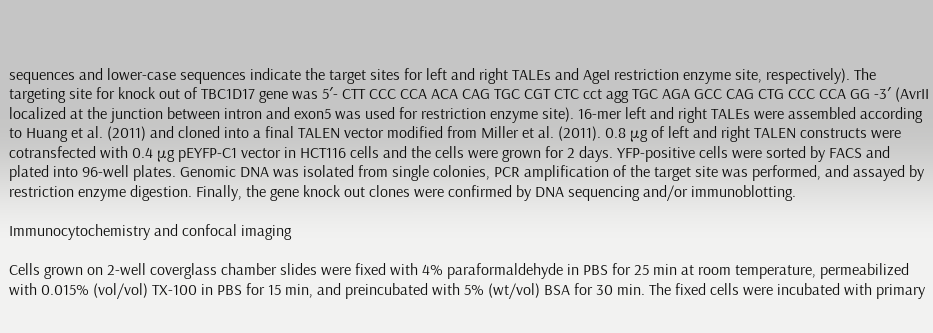sequences and lower-case sequences indicate the target sites for left and right TALEs and AgeI restriction enzyme site, respectively). The targeting site for knock out of TBC1D17 gene was 5′- CTT CCC CCA ACA CAG TGC CGT CTC cct agg TGC AGA GCC CAG CTG CCC CCA GG -3′ (AvrII localized at the junction between intron and exon5 was used for restriction enzyme site). 16-mer left and right TALEs were assembled according to Huang et al. (2011) and cloned into a final TALEN vector modified from Miller et al. (2011). 0.8 μg of left and right TALEN constructs were cotransfected with 0.4 μg pEYFP-C1 vector in HCT116 cells and the cells were grown for 2 days. YFP-positive cells were sorted by FACS and plated into 96-well plates. Genomic DNA was isolated from single colonies, PCR amplification of the target site was performed, and assayed by restriction enzyme digestion. Finally, the gene knock out clones were confirmed by DNA sequencing and/or immunoblotting.

Immunocytochemistry and confocal imaging

Cells grown on 2-well coverglass chamber slides were fixed with 4% paraformaldehyde in PBS for 25 min at room temperature, permeabilized with 0.015% (vol/vol) TX-100 in PBS for 15 min, and preincubated with 5% (wt/vol) BSA for 30 min. The fixed cells were incubated with primary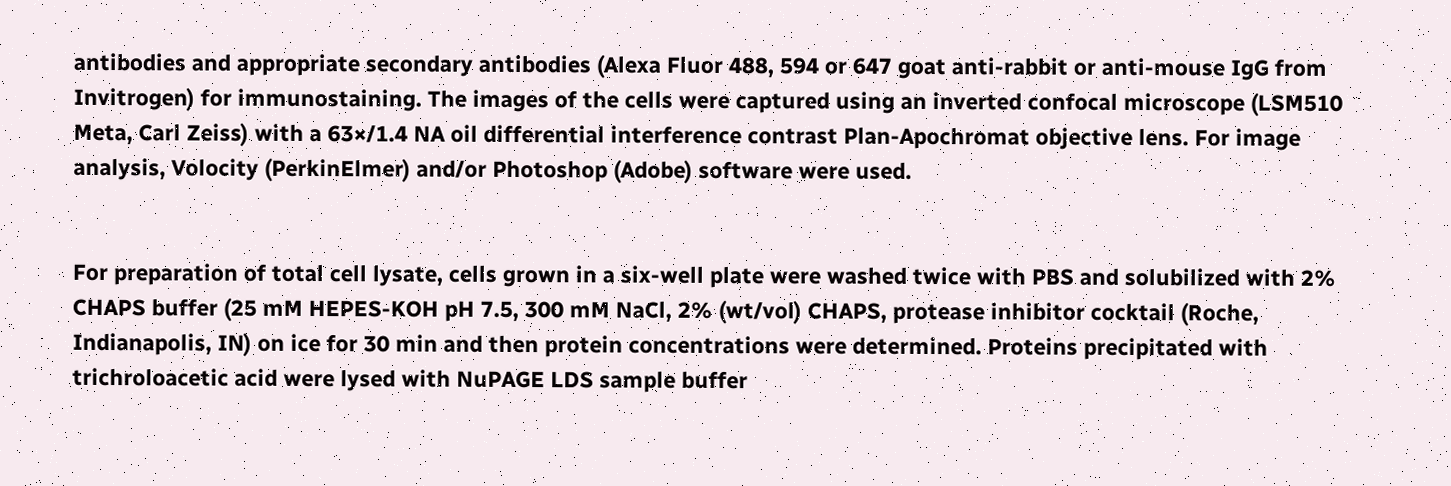antibodies and appropriate secondary antibodies (Alexa Fluor 488, 594 or 647 goat anti-rabbit or anti-mouse IgG from Invitrogen) for immunostaining. The images of the cells were captured using an inverted confocal microscope (LSM510 Meta, Carl Zeiss) with a 63×/1.4 NA oil differential interference contrast Plan-Apochromat objective lens. For image analysis, Volocity (PerkinElmer) and/or Photoshop (Adobe) software were used.


For preparation of total cell lysate, cells grown in a six-well plate were washed twice with PBS and solubilized with 2% CHAPS buffer (25 mM HEPES-KOH pH 7.5, 300 mM NaCl, 2% (wt/vol) CHAPS, protease inhibitor cocktail (Roche, Indianapolis, IN) on ice for 30 min and then protein concentrations were determined. Proteins precipitated with trichroloacetic acid were lysed with NuPAGE LDS sample buffer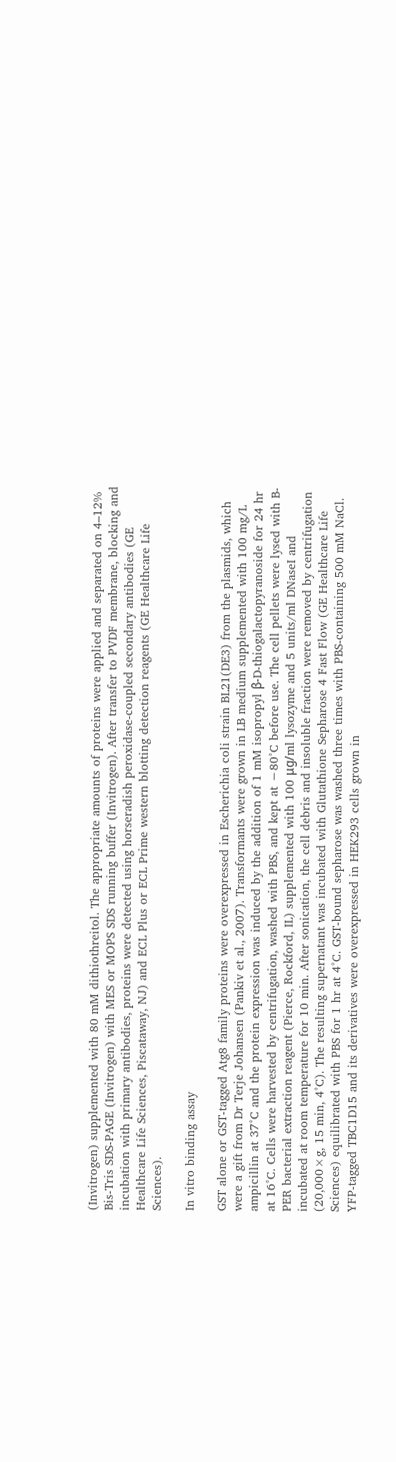(Invitrogen) supplemented with 80 mM dithiothreitol. The appropriate amounts of proteins were applied and separated on 4–12% Bis-Tris SDS-PAGE (Invitrogen) with MES or MOPS SDS running buffer (Invitrogen). After transfer to PVDF membrane, blocking and incubation with primary antibodies, proteins were detected using horseradish peroxidase-coupled secondary antibodies (GE Healthcare Life Sciences, Piscataway, NJ) and ECL Plus or ECL Prime western blotting detection reagents (GE Healthcare Life Sciences).

In vitro binding assay

GST alone or GST-tagged Atg8 family proteins were overexpressed in Escherichia coli strain BL21(DE3) from the plasmids, which were a gift from Dr Terje Johansen (Pankiv et al., 2007). Transformants were grown in LB medium supplemented with 100 mg/L ampicillin at 37°C and the protein expression was induced by the addition of 1 mM isopropyl β-D-thiogalactopyranoside for 24 hr at 16°C. Cells were harvested by centrifugation, washed with PBS, and kept at −80°C before use. The cell pellets were lysed with B-PER bacterial extraction reagent (Pierce, Rockford, IL) supplemented with 100 μg/ml lysozyme and 5 units/ml DNaseI and incubated at room temperature for 10 min. After sonication, the cell debris and insoluble fraction were removed by centrifugation (20,000×g, 15 min, 4°C). The resulting supernatant was incubated with Glutathione Sepharose 4 Fast Flow (GE Healthcare Life Sciences) equilibrated with PBS for 1 hr at 4°C. GST-bound sepharose was washed three times with PBS-containing 500 mM NaCl. YFP-tagged TBC1D15 and its derivatives were overexpressed in HEK293 cells grown in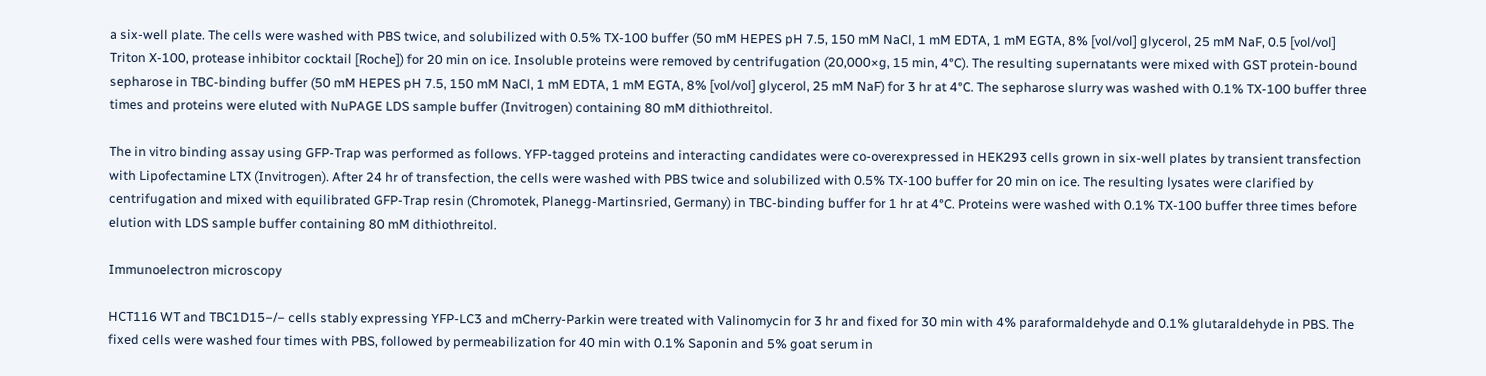a six-well plate. The cells were washed with PBS twice, and solubilized with 0.5% TX-100 buffer (50 mM HEPES pH 7.5, 150 mM NaCl, 1 mM EDTA, 1 mM EGTA, 8% [vol/vol] glycerol, 25 mM NaF, 0.5 [vol/vol] Triton X-100, protease inhibitor cocktail [Roche]) for 20 min on ice. Insoluble proteins were removed by centrifugation (20,000×g, 15 min, 4°C). The resulting supernatants were mixed with GST protein-bound sepharose in TBC-binding buffer (50 mM HEPES pH 7.5, 150 mM NaCl, 1 mM EDTA, 1 mM EGTA, 8% [vol/vol] glycerol, 25 mM NaF) for 3 hr at 4°C. The sepharose slurry was washed with 0.1% TX-100 buffer three times and proteins were eluted with NuPAGE LDS sample buffer (Invitrogen) containing 80 mM dithiothreitol.

The in vitro binding assay using GFP-Trap was performed as follows. YFP-tagged proteins and interacting candidates were co-overexpressed in HEK293 cells grown in six-well plates by transient transfection with Lipofectamine LTX (Invitrogen). After 24 hr of transfection, the cells were washed with PBS twice and solubilized with 0.5% TX-100 buffer for 20 min on ice. The resulting lysates were clarified by centrifugation and mixed with equilibrated GFP-Trap resin (Chromotek, Planegg-Martinsried, Germany) in TBC-binding buffer for 1 hr at 4°C. Proteins were washed with 0.1% TX-100 buffer three times before elution with LDS sample buffer containing 80 mM dithiothreitol.

Immunoelectron microscopy

HCT116 WT and TBC1D15−/− cells stably expressing YFP-LC3 and mCherry-Parkin were treated with Valinomycin for 3 hr and fixed for 30 min with 4% paraformaldehyde and 0.1% glutaraldehyde in PBS. The fixed cells were washed four times with PBS, followed by permeabilization for 40 min with 0.1% Saponin and 5% goat serum in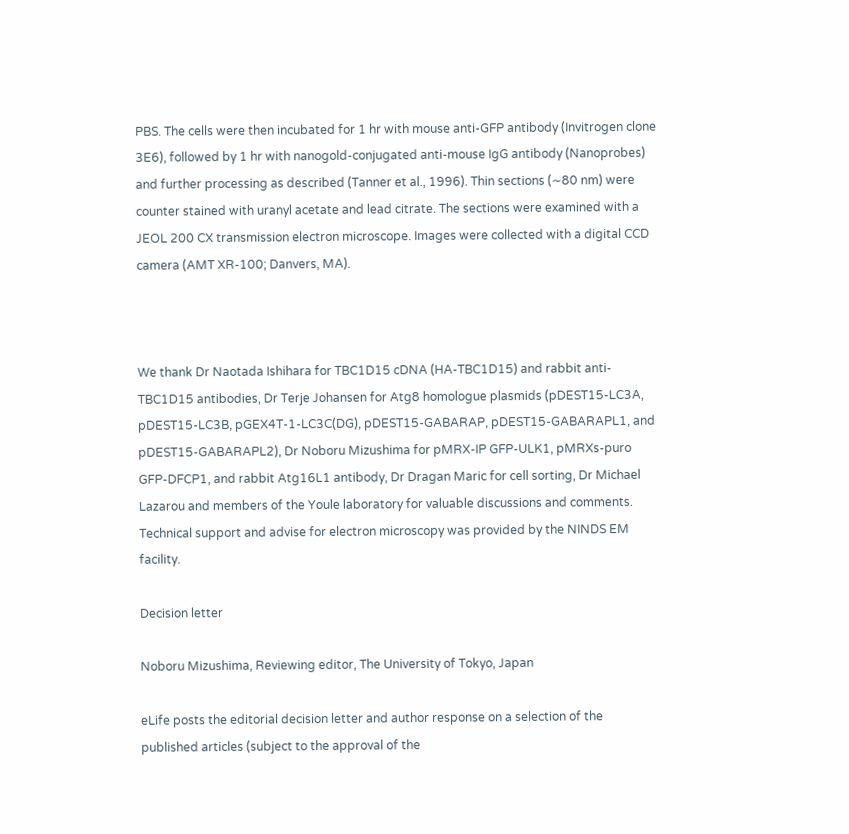PBS. The cells were then incubated for 1 hr with mouse anti-GFP antibody (Invitrogen clone 3E6), followed by 1 hr with nanogold-conjugated anti-mouse IgG antibody (Nanoprobes) and further processing as described (Tanner et al., 1996). Thin sections (∼80 nm) were counter stained with uranyl acetate and lead citrate. The sections were examined with a JEOL 200 CX transmission electron microscope. Images were collected with a digital CCD camera (AMT XR-100; Danvers, MA).



We thank Dr Naotada Ishihara for TBC1D15 cDNA (HA-TBC1D15) and rabbit anti-TBC1D15 antibodies, Dr Terje Johansen for Atg8 homologue plasmids (pDEST15-LC3A, pDEST15-LC3B, pGEX4T-1-LC3C(DG), pDEST15-GABARAP, pDEST15-GABARAPL1, and pDEST15-GABARAPL2), Dr Noboru Mizushima for pMRX-IP GFP-ULK1, pMRXs-puro GFP-DFCP1, and rabbit Atg16L1 antibody, Dr Dragan Maric for cell sorting, Dr Michael Lazarou and members of the Youle laboratory for valuable discussions and comments. Technical support and advise for electron microscopy was provided by the NINDS EM facility.

Decision letter

Noboru Mizushima, Reviewing editor, The University of Tokyo, Japan

eLife posts the editorial decision letter and author response on a selection of the published articles (subject to the approval of the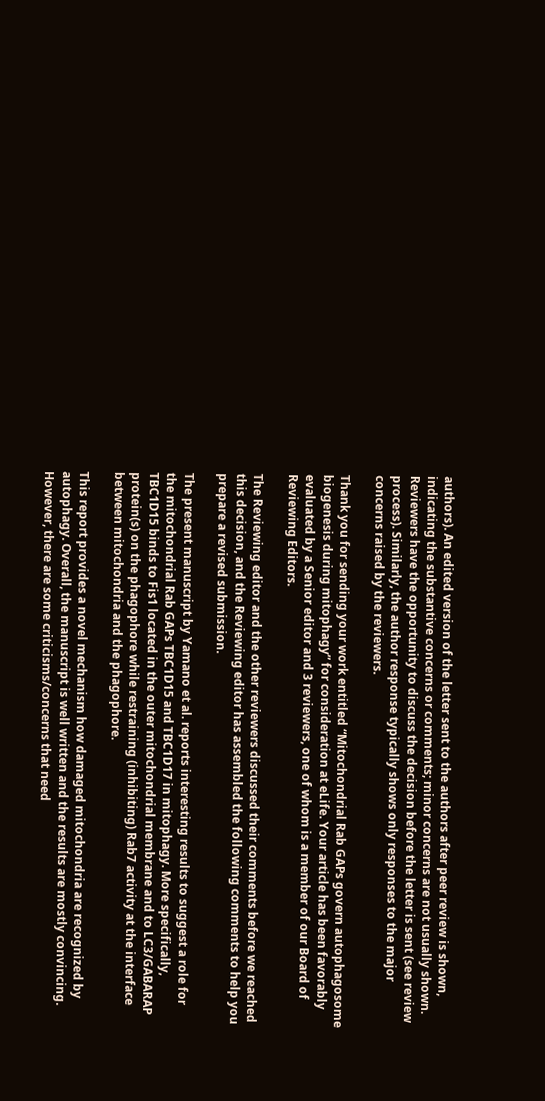authors). An edited version of the letter sent to the authors after peer review is shown, indicating the substantive concerns or comments; minor concerns are not usually shown. Reviewers have the opportunity to discuss the decision before the letter is sent (see review process). Similarly, the author response typically shows only responses to the major concerns raised by the reviewers.

Thank you for sending your work entitled “Mitochondrial Rab GAPs govern autophagosome biogenesis during mitophagy” for consideration at eLife. Your article has been favorably evaluated by a Senior editor and 3 reviewers, one of whom is a member of our Board of Reviewing Editors.

The Reviewing editor and the other reviewers discussed their comments before we reached this decision, and the Reviewing editor has assembled the following comments to help you prepare a revised submission.

The present manuscript by Yamano et al. reports interesting results to suggest a role for the mitochondrial Rab GAPs TBC1D15 and TBC1D17 in mitophagy. More specifically, TBC1D15 binds to Fis1 located in the outer mitochondrial membrane and to LC3/GABARAP protein(s) on the phagophore while restraining (inhibiting) Rab7 activity at the interface between mitochondria and the phagophore.

This report provides a novel mechanism how damaged mitochondria are recognized by autophagy. Overall, the manuscript is well written and the results are mostly convincing. However, there are some criticisms/concerns that need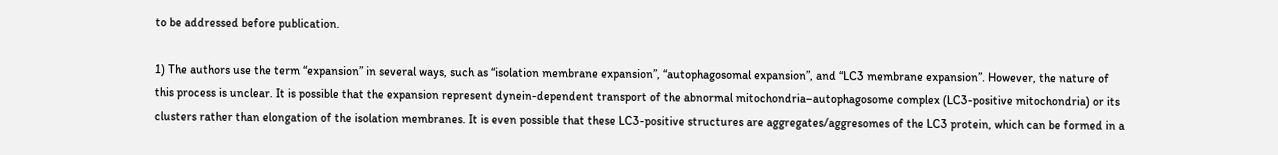to be addressed before publication.

1) The authors use the term “expansion” in several ways, such as “isolation membrane expansion”, “autophagosomal expansion”, and “LC3 membrane expansion”. However, the nature of this process is unclear. It is possible that the expansion represent dynein-dependent transport of the abnormal mitochondria–autophagosome complex (LC3-positive mitochondria) or its clusters rather than elongation of the isolation membranes. It is even possible that these LC3-positive structures are aggregates/aggresomes of the LC3 protein, which can be formed in a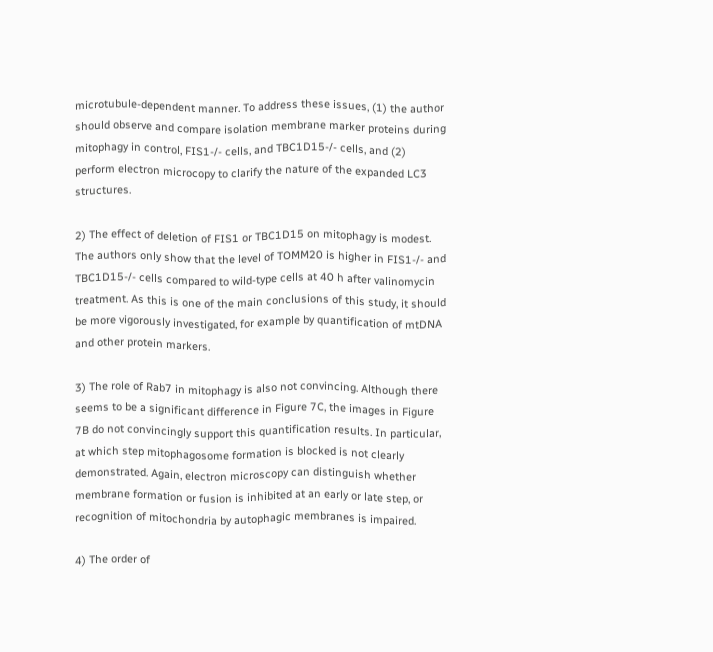microtubule-dependent manner. To address these issues, (1) the author should observe and compare isolation membrane marker proteins during mitophagy in control, FIS1-/- cells, and TBC1D15-/- cells, and (2) perform electron microcopy to clarify the nature of the expanded LC3 structures.

2) The effect of deletion of FIS1 or TBC1D15 on mitophagy is modest. The authors only show that the level of TOMM20 is higher in FIS1-/- and TBC1D15-/- cells compared to wild-type cells at 40 h after valinomycin treatment. As this is one of the main conclusions of this study, it should be more vigorously investigated, for example by quantification of mtDNA and other protein markers.

3) The role of Rab7 in mitophagy is also not convincing. Although there seems to be a significant difference in Figure 7C, the images in Figure 7B do not convincingly support this quantification results. In particular, at which step mitophagosome formation is blocked is not clearly demonstrated. Again, electron microscopy can distinguish whether membrane formation or fusion is inhibited at an early or late step, or recognition of mitochondria by autophagic membranes is impaired.

4) The order of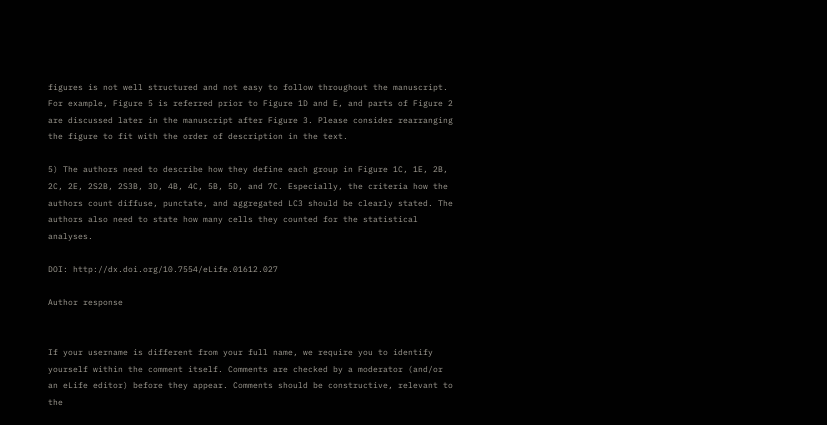figures is not well structured and not easy to follow throughout the manuscript. For example, Figure 5 is referred prior to Figure 1D and E, and parts of Figure 2 are discussed later in the manuscript after Figure 3. Please consider rearranging the figure to fit with the order of description in the text.

5) The authors need to describe how they define each group in Figure 1C, 1E, 2B, 2C, 2E, 2S2B, 2S3B, 3D, 4B, 4C, 5B, 5D, and 7C. Especially, the criteria how the authors count diffuse, punctate, and aggregated LC3 should be clearly stated. The authors also need to state how many cells they counted for the statistical analyses.

DOI: http://dx.doi.org/10.7554/eLife.01612.027

Author response


If your username is different from your full name, we require you to identify yourself within the comment itself. Comments are checked by a moderator (and/or an eLife editor) before they appear. Comments should be constructive, relevant to the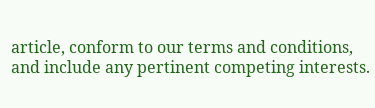article, conform to our terms and conditions, and include any pertinent competing interests.